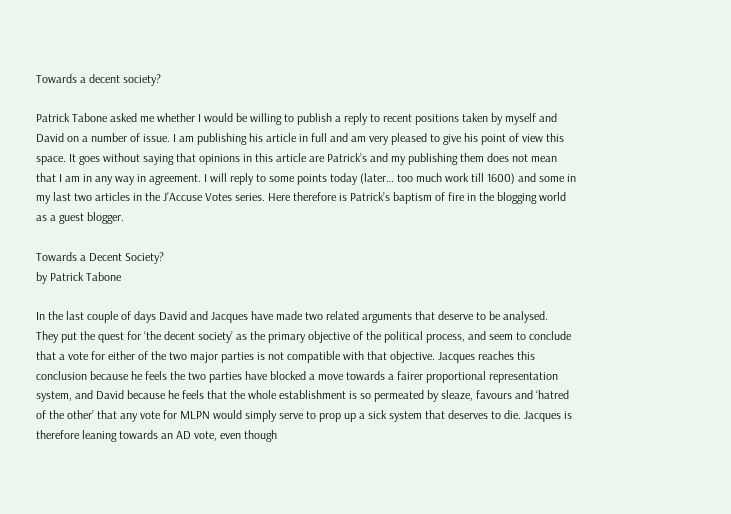Towards a decent society?

Patrick Tabone asked me whether I would be willing to publish a reply to recent positions taken by myself and David on a number of issue. I am publishing his article in full and am very pleased to give his point of view this space. It goes without saying that opinions in this article are Patrick’s and my publishing them does not mean that I am in any way in agreement. I will reply to some points today (later… too much work till 1600) and some in my last two articles in the J’Accuse Votes series. Here therefore is Patrick’s baptism of fire in the blogging world as a guest blogger.

Towards a Decent Society?
by Patrick Tabone

In the last couple of days David and Jacques have made two related arguments that deserve to be analysed.
They put the quest for ‘the decent society’ as the primary objective of the political process, and seem to conclude that a vote for either of the two major parties is not compatible with that objective. Jacques reaches this conclusion because he feels the two parties have blocked a move towards a fairer proportional representation system, and David because he feels that the whole establishment is so permeated by sleaze, favours and ‘hatred of the other’ that any vote for MLPN would simply serve to prop up a sick system that deserves to die. Jacques is therefore leaning towards an AD vote, even though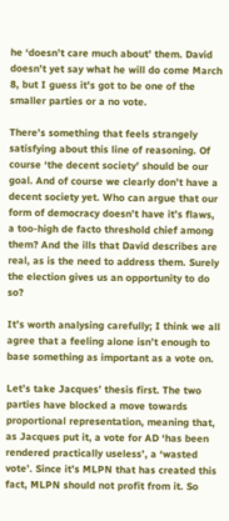he ‘doesn’t care much about’ them. David doesn’t yet say what he will do come March 8, but I guess it’s got to be one of the smaller parties or a no vote.

There’s something that feels strangely satisfying about this line of reasoning. Of course ‘the decent society’ should be our goal. And of course we clearly don’t have a decent society yet. Who can argue that our form of democracy doesn’t have it’s flaws, a too-high de facto threshold chief among them? And the ills that David describes are real, as is the need to address them. Surely the election gives us an opportunity to do so?

It’s worth analysing carefully; I think we all agree that a feeling alone isn’t enough to base something as important as a vote on.

Let’s take Jacques’ thesis first. The two parties have blocked a move towards proportional representation, meaning that, as Jacques put it, a vote for AD ‘has been rendered practically useless’, a ‘wasted vote’. Since it’s MLPN that has created this fact, MLPN should not profit from it. So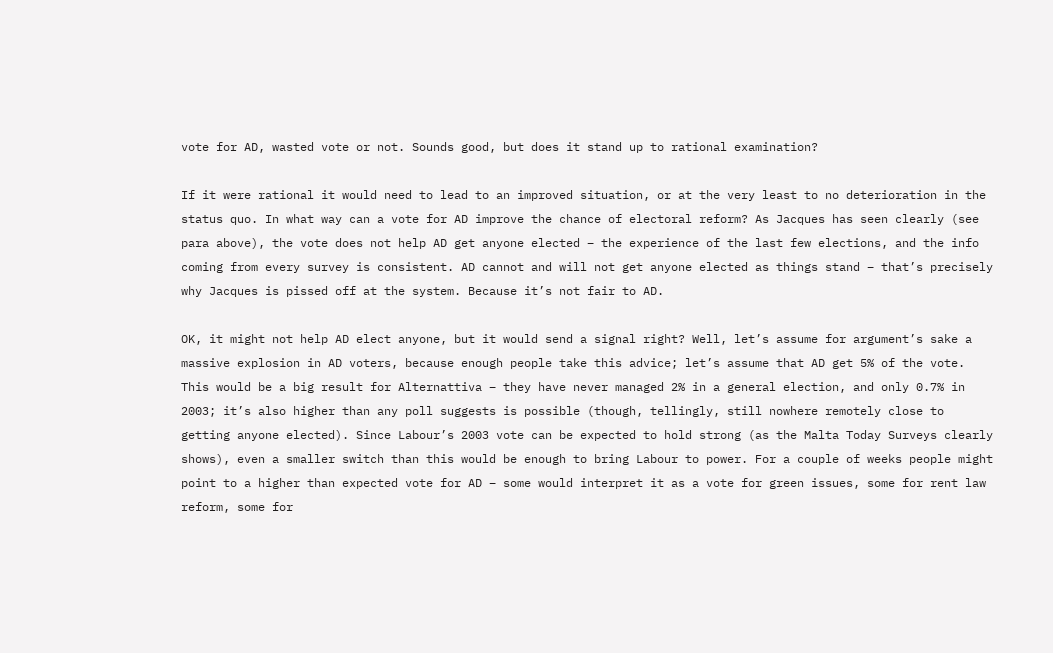vote for AD, wasted vote or not. Sounds good, but does it stand up to rational examination?

If it were rational it would need to lead to an improved situation, or at the very least to no deterioration in the status quo. In what way can a vote for AD improve the chance of electoral reform? As Jacques has seen clearly (see para above), the vote does not help AD get anyone elected – the experience of the last few elections, and the info coming from every survey is consistent. AD cannot and will not get anyone elected as things stand – that’s precisely why Jacques is pissed off at the system. Because it’s not fair to AD.

OK, it might not help AD elect anyone, but it would send a signal right? Well, let’s assume for argument’s sake a massive explosion in AD voters, because enough people take this advice; let’s assume that AD get 5% of the vote. This would be a big result for Alternattiva – they have never managed 2% in a general election, and only 0.7% in 2003; it’s also higher than any poll suggests is possible (though, tellingly, still nowhere remotely close to getting anyone elected). Since Labour’s 2003 vote can be expected to hold strong (as the Malta Today Surveys clearly shows), even a smaller switch than this would be enough to bring Labour to power. For a couple of weeks people might point to a higher than expected vote for AD – some would interpret it as a vote for green issues, some for rent law reform, some for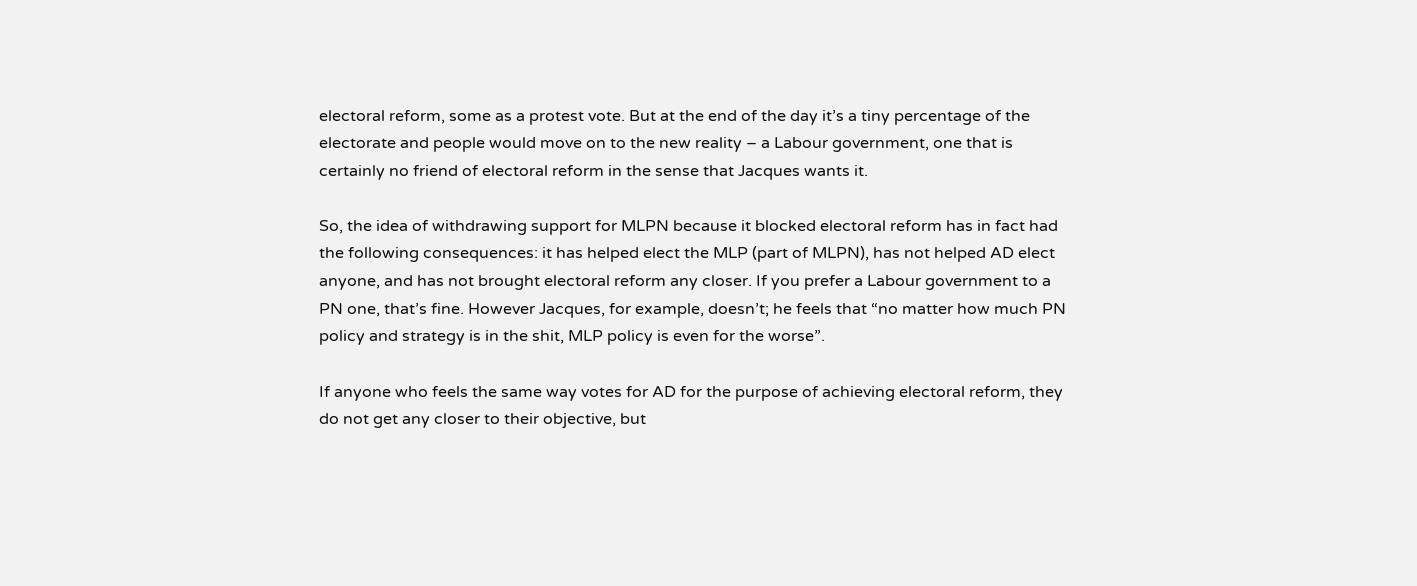electoral reform, some as a protest vote. But at the end of the day it’s a tiny percentage of the electorate and people would move on to the new reality – a Labour government, one that is certainly no friend of electoral reform in the sense that Jacques wants it.

So, the idea of withdrawing support for MLPN because it blocked electoral reform has in fact had the following consequences: it has helped elect the MLP (part of MLPN), has not helped AD elect anyone, and has not brought electoral reform any closer. If you prefer a Labour government to a PN one, that’s fine. However Jacques, for example, doesn’t; he feels that “no matter how much PN policy and strategy is in the shit, MLP policy is even for the worse”.

If anyone who feels the same way votes for AD for the purpose of achieving electoral reform, they do not get any closer to their objective, but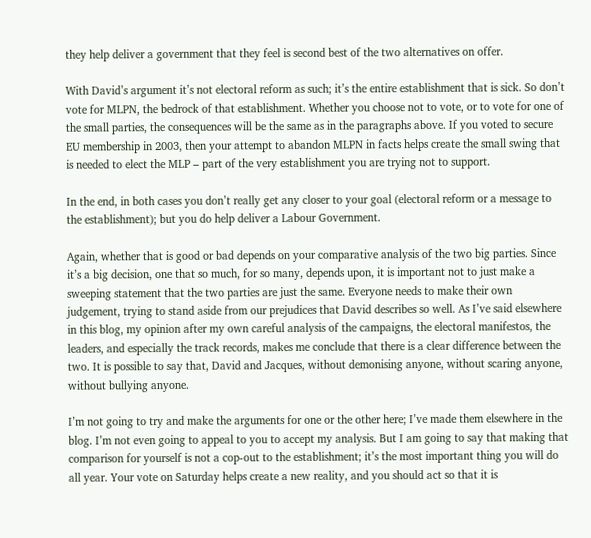they help deliver a government that they feel is second best of the two alternatives on offer.

With David’s argument it’s not electoral reform as such; it’s the entire establishment that is sick. So don’t vote for MLPN, the bedrock of that establishment. Whether you choose not to vote, or to vote for one of the small parties, the consequences will be the same as in the paragraphs above. If you voted to secure EU membership in 2003, then your attempt to abandon MLPN in facts helps create the small swing that is needed to elect the MLP – part of the very establishment you are trying not to support.

In the end, in both cases you don’t really get any closer to your goal (electoral reform or a message to the establishment); but you do help deliver a Labour Government.

Again, whether that is good or bad depends on your comparative analysis of the two big parties. Since it’s a big decision, one that so much, for so many, depends upon, it is important not to just make a sweeping statement that the two parties are just the same. Everyone needs to make their own judgement, trying to stand aside from our prejudices that David describes so well. As I’ve said elsewhere in this blog, my opinion after my own careful analysis of the campaigns, the electoral manifestos, the leaders, and especially the track records, makes me conclude that there is a clear difference between the two. It is possible to say that, David and Jacques, without demonising anyone, without scaring anyone, without bullying anyone.

I’m not going to try and make the arguments for one or the other here; I’ve made them elsewhere in the blog. I’m not even going to appeal to you to accept my analysis. But I am going to say that making that comparison for yourself is not a cop-out to the establishment; it’s the most important thing you will do all year. Your vote on Saturday helps create a new reality, and you should act so that it is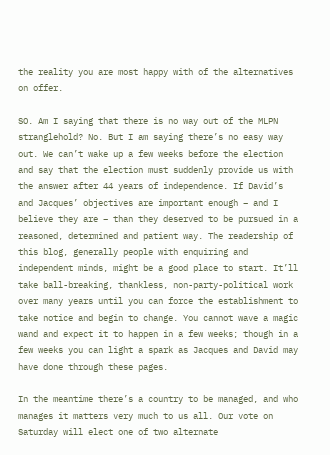the reality you are most happy with of the alternatives on offer.

SO. Am I saying that there is no way out of the MLPN stranglehold? No. But I am saying there’s no easy way out. We can’t wake up a few weeks before the election and say that the election must suddenly provide us with the answer after 44 years of independence. If David’s and Jacques’ objectives are important enough – and I believe they are – than they deserved to be pursued in a reasoned, determined and patient way. The readership of this blog, generally people with enquiring and independent minds, might be a good place to start. It’ll take ball-breaking, thankless, non-party-political work over many years until you can force the establishment to take notice and begin to change. You cannot wave a magic wand and expect it to happen in a few weeks; though in a few weeks you can light a spark as Jacques and David may have done through these pages.

In the meantime there’s a country to be managed, and who manages it matters very much to us all. Our vote on Saturday will elect one of two alternate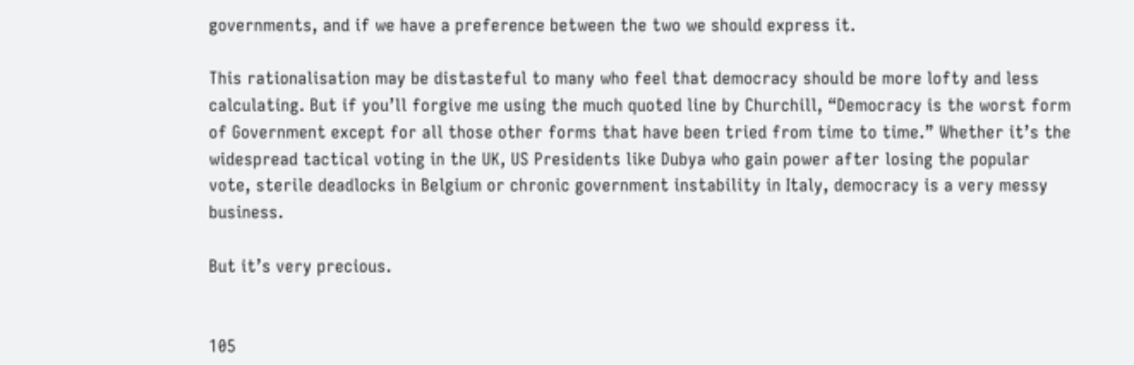governments, and if we have a preference between the two we should express it.

This rationalisation may be distasteful to many who feel that democracy should be more lofty and less calculating. But if you’ll forgive me using the much quoted line by Churchill, “Democracy is the worst form of Government except for all those other forms that have been tried from time to time.” Whether it’s the widespread tactical voting in the UK, US Presidents like Dubya who gain power after losing the popular vote, sterile deadlocks in Belgium or chronic government instability in Italy, democracy is a very messy business.

But it’s very precious.


105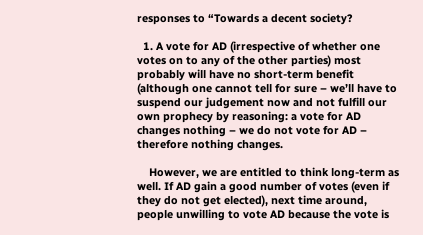responses to “Towards a decent society?

  1. A vote for AD (irrespective of whether one votes on to any of the other parties) most probably will have no short-term benefit (although one cannot tell for sure – we’ll have to suspend our judgement now and not fulfill our own prophecy by reasoning: a vote for AD changes nothing – we do not vote for AD – therefore nothing changes.

    However, we are entitled to think long-term as well. If AD gain a good number of votes (even if they do not get elected), next time around, people unwilling to vote AD because the vote is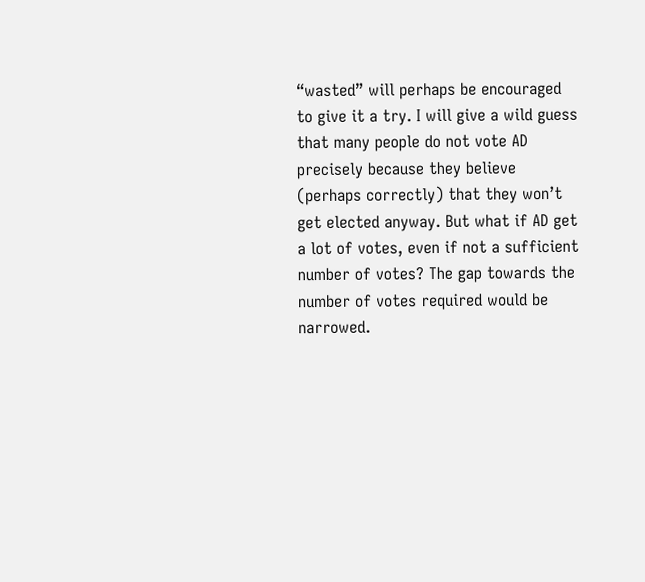“wasted” will perhaps be encouraged to give it a try. I will give a wild guess that many people do not vote AD precisely because they believe (perhaps correctly) that they won’t get elected anyway. But what if AD get a lot of votes, even if not a sufficient number of votes? The gap towards the number of votes required would be narrowed.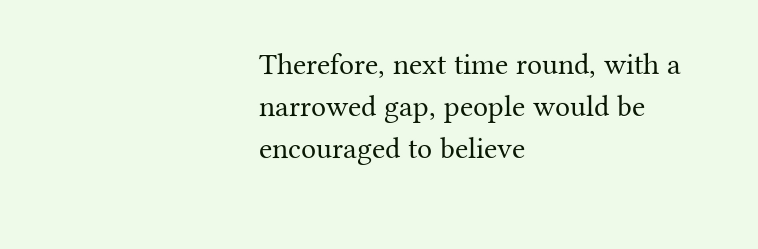Therefore, next time round, with a narrowed gap, people would be encouraged to believe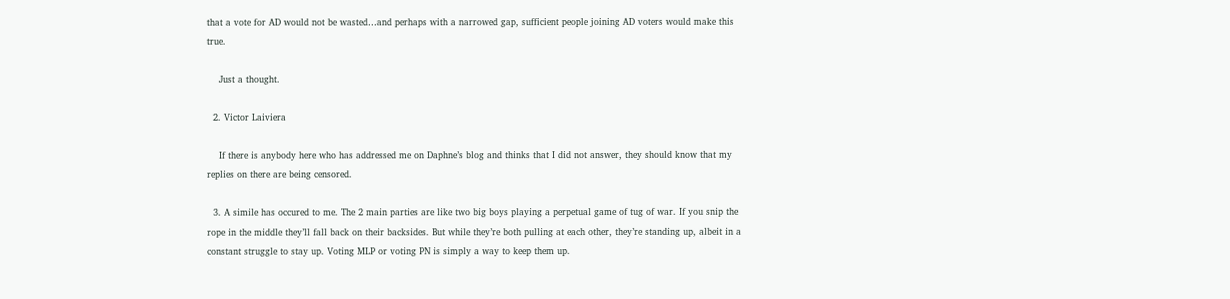that a vote for AD would not be wasted…and perhaps with a narrowed gap, sufficient people joining AD voters would make this true.

    Just a thought.

  2. Victor Laiviera

    If there is anybody here who has addressed me on Daphne’s blog and thinks that I did not answer, they should know that my replies on there are being censored.

  3. A simile has occured to me. The 2 main parties are like two big boys playing a perpetual game of tug of war. If you snip the rope in the middle they’ll fall back on their backsides. But while they’re both pulling at each other, they’re standing up, albeit in a constant struggle to stay up. Voting MLP or voting PN is simply a way to keep them up.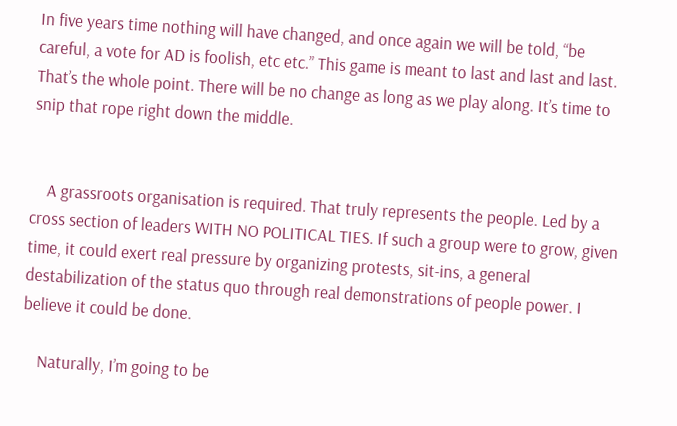In five years time nothing will have changed, and once again we will be told, “be careful, a vote for AD is foolish, etc etc.” This game is meant to last and last and last. That’s the whole point. There will be no change as long as we play along. It’s time to snip that rope right down the middle.


    A grassroots organisation is required. That truly represents the people. Led by a cross section of leaders WITH NO POLITICAL TIES. If such a group were to grow, given time, it could exert real pressure by organizing protests, sit-ins, a general destabilization of the status quo through real demonstrations of people power. I believe it could be done.

    Naturally, I’m going to be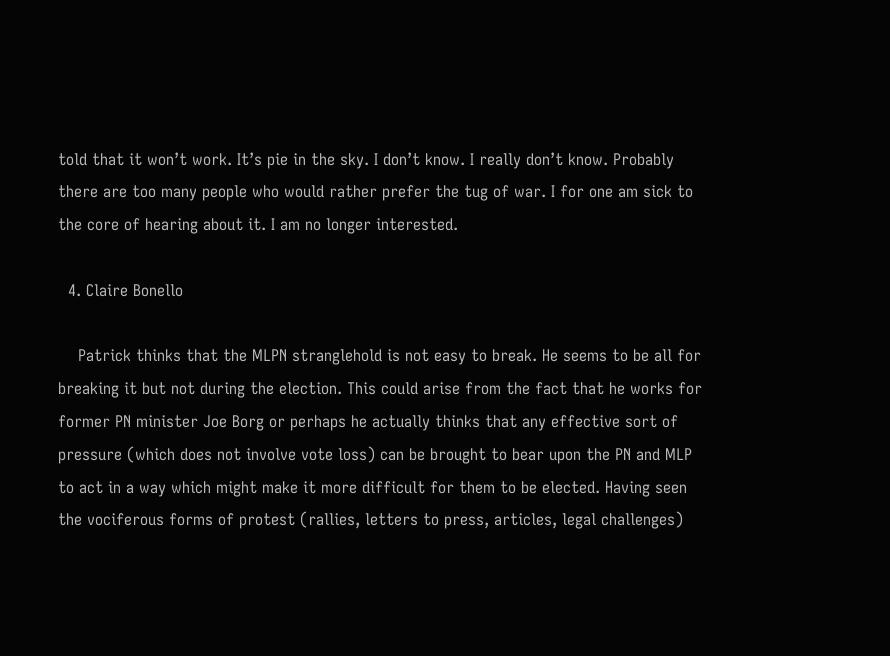told that it won’t work. It’s pie in the sky. I don’t know. I really don’t know. Probably there are too many people who would rather prefer the tug of war. I for one am sick to the core of hearing about it. I am no longer interested.

  4. Claire Bonello

    Patrick thinks that the MLPN stranglehold is not easy to break. He seems to be all for breaking it but not during the election. This could arise from the fact that he works for former PN minister Joe Borg or perhaps he actually thinks that any effective sort of pressure (which does not involve vote loss) can be brought to bear upon the PN and MLP to act in a way which might make it more difficult for them to be elected. Having seen the vociferous forms of protest (rallies, letters to press, articles, legal challenges)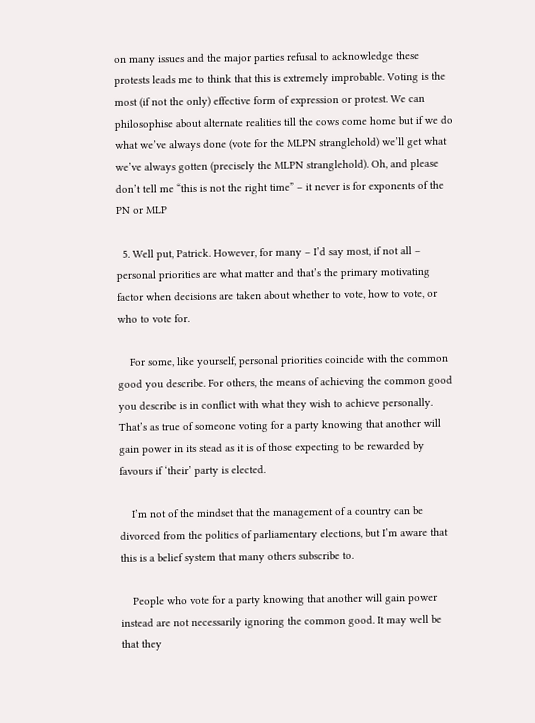on many issues and the major parties refusal to acknowledge these protests leads me to think that this is extremely improbable. Voting is the most (if not the only) effective form of expression or protest. We can philosophise about alternate realities till the cows come home but if we do what we’ve always done (vote for the MLPN stranglehold) we’ll get what we’ve always gotten (precisely the MLPN stranglehold). Oh, and please don’t tell me “this is not the right time” – it never is for exponents of the PN or MLP

  5. Well put, Patrick. However, for many – I’d say most, if not all – personal priorities are what matter and that’s the primary motivating factor when decisions are taken about whether to vote, how to vote, or who to vote for.

    For some, like yourself, personal priorities coincide with the common good you describe. For others, the means of achieving the common good you describe is in conflict with what they wish to achieve personally. That’s as true of someone voting for a party knowing that another will gain power in its stead as it is of those expecting to be rewarded by favours if ‘their’ party is elected.

    I’m not of the mindset that the management of a country can be divorced from the politics of parliamentary elections, but I’m aware that this is a belief system that many others subscribe to.

    People who vote for a party knowing that another will gain power instead are not necessarily ignoring the common good. It may well be that they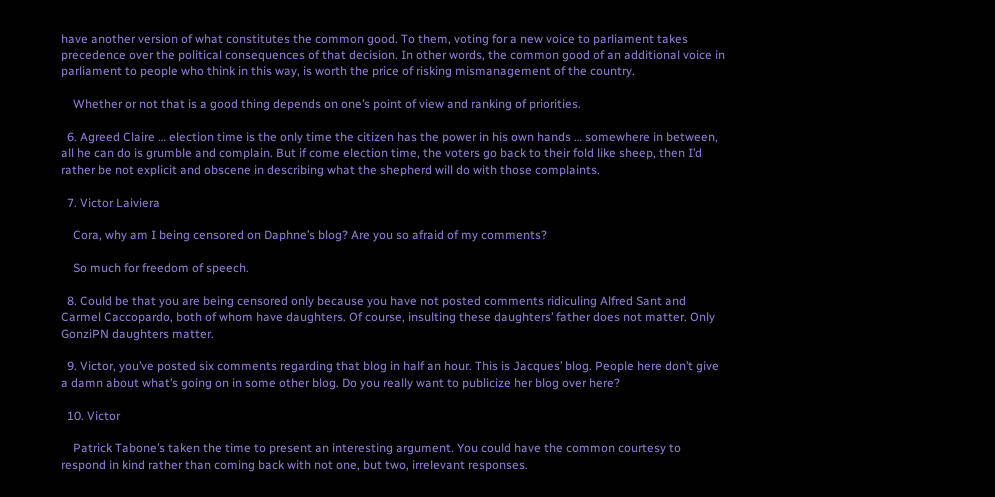have another version of what constitutes the common good. To them, voting for a new voice to parliament takes precedence over the political consequences of that decision. In other words, the common good of an additional voice in parliament to people who think in this way, is worth the price of risking mismanagement of the country.

    Whether or not that is a good thing depends on one’s point of view and ranking of priorities.

  6. Agreed Claire … election time is the only time the citizen has the power in his own hands … somewhere in between, all he can do is grumble and complain. But if come election time, the voters go back to their fold like sheep, then I’d rather be not explicit and obscene in describing what the shepherd will do with those complaints.

  7. Victor Laiviera

    Cora, why am I being censored on Daphne’s blog? Are you so afraid of my comments?

    So much for freedom of speech.

  8. Could be that you are being censored only because you have not posted comments ridiculing Alfred Sant and Carmel Caccopardo, both of whom have daughters. Of course, insulting these daughters’ father does not matter. Only GonziPN daughters matter.

  9. Victor, you’ve posted six comments regarding that blog in half an hour. This is Jacques’ blog. People here don’t give a damn about what’s going on in some other blog. Do you really want to publicize her blog over here?

  10. Victor

    Patrick Tabone’s taken the time to present an interesting argument. You could have the common courtesy to respond in kind rather than coming back with not one, but two, irrelevant responses.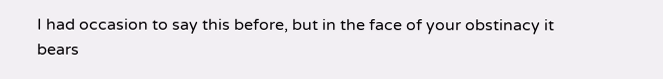I had occasion to say this before, but in the face of your obstinacy it bears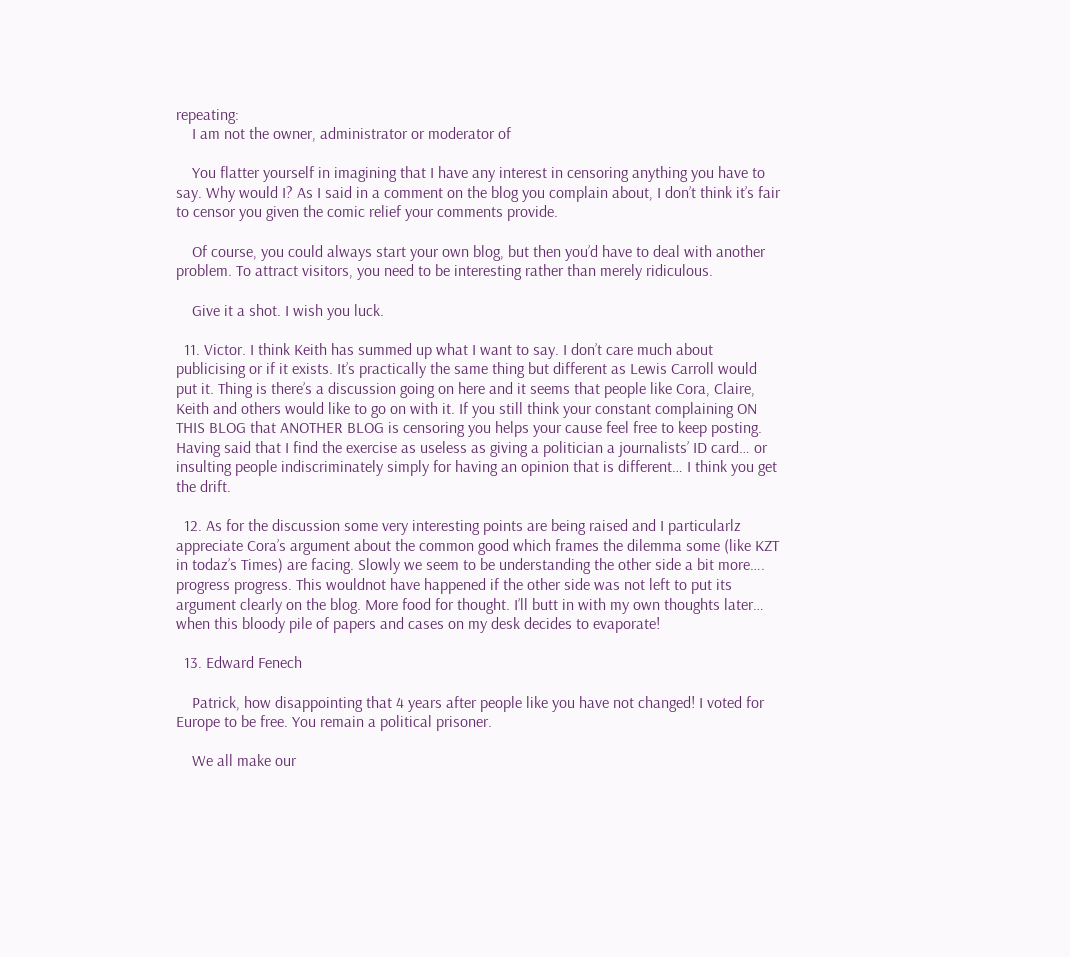repeating:
    I am not the owner, administrator or moderator of

    You flatter yourself in imagining that I have any interest in censoring anything you have to say. Why would I? As I said in a comment on the blog you complain about, I don’t think it’s fair to censor you given the comic relief your comments provide.

    Of course, you could always start your own blog, but then you’d have to deal with another problem. To attract visitors, you need to be interesting rather than merely ridiculous.

    Give it a shot. I wish you luck.

  11. Victor. I think Keith has summed up what I want to say. I don’t care much about publicising or if it exists. It’s practically the same thing but different as Lewis Carroll would put it. Thing is there’s a discussion going on here and it seems that people like Cora, Claire, Keith and others would like to go on with it. If you still think your constant complaining ON THIS BLOG that ANOTHER BLOG is censoring you helps your cause feel free to keep posting. Having said that I find the exercise as useless as giving a politician a journalists’ ID card… or insulting people indiscriminately simply for having an opinion that is different… I think you get the drift.

  12. As for the discussion some very interesting points are being raised and I particularlz appreciate Cora’s argument about the common good which frames the dilemma some (like KZT in todaz’s Times) are facing. Slowly we seem to be understanding the other side a bit more…. progress progress. This wouldnot have happened if the other side was not left to put its argument clearly on the blog. More food for thought. I’ll butt in with my own thoughts later… when this bloody pile of papers and cases on my desk decides to evaporate!

  13. Edward Fenech

    Patrick, how disappointing that 4 years after people like you have not changed! I voted for Europe to be free. You remain a political prisoner.

    We all make our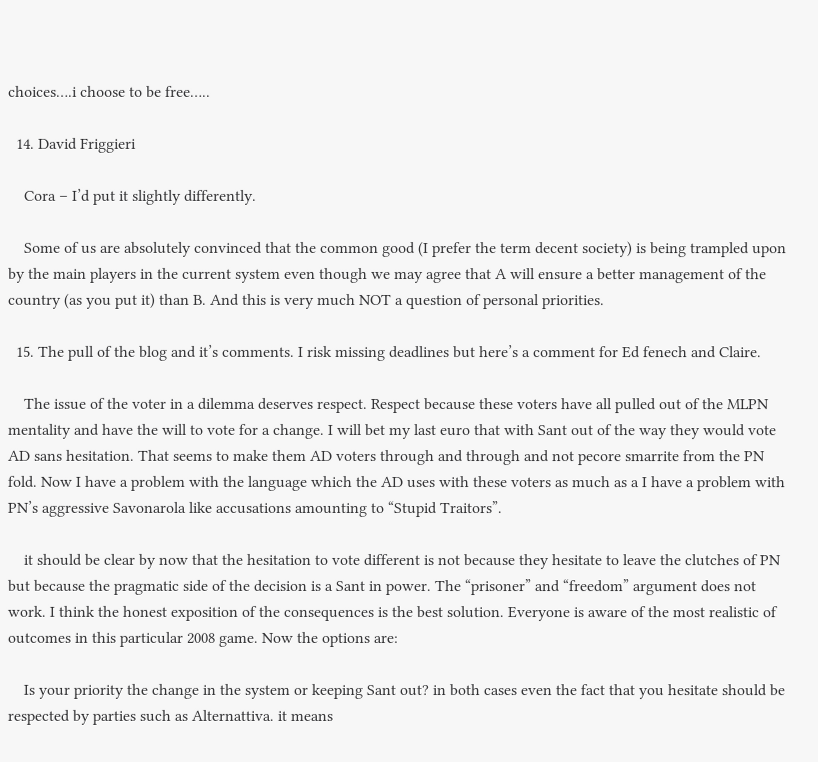choices….i choose to be free…..

  14. David Friggieri

    Cora – I’d put it slightly differently.

    Some of us are absolutely convinced that the common good (I prefer the term decent society) is being trampled upon by the main players in the current system even though we may agree that A will ensure a better management of the country (as you put it) than B. And this is very much NOT a question of personal priorities.

  15. The pull of the blog and it’s comments. I risk missing deadlines but here’s a comment for Ed fenech and Claire.

    The issue of the voter in a dilemma deserves respect. Respect because these voters have all pulled out of the MLPN mentality and have the will to vote for a change. I will bet my last euro that with Sant out of the way they would vote AD sans hesitation. That seems to make them AD voters through and through and not pecore smarrite from the PN fold. Now I have a problem with the language which the AD uses with these voters as much as a I have a problem with PN’s aggressive Savonarola like accusations amounting to “Stupid Traitors”.

    it should be clear by now that the hesitation to vote different is not because they hesitate to leave the clutches of PN but because the pragmatic side of the decision is a Sant in power. The “prisoner” and “freedom” argument does not work. I think the honest exposition of the consequences is the best solution. Everyone is aware of the most realistic of outcomes in this particular 2008 game. Now the options are:

    Is your priority the change in the system or keeping Sant out? in both cases even the fact that you hesitate should be respected by parties such as Alternattiva. it means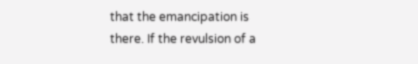that the emancipation is there. If the revulsion of a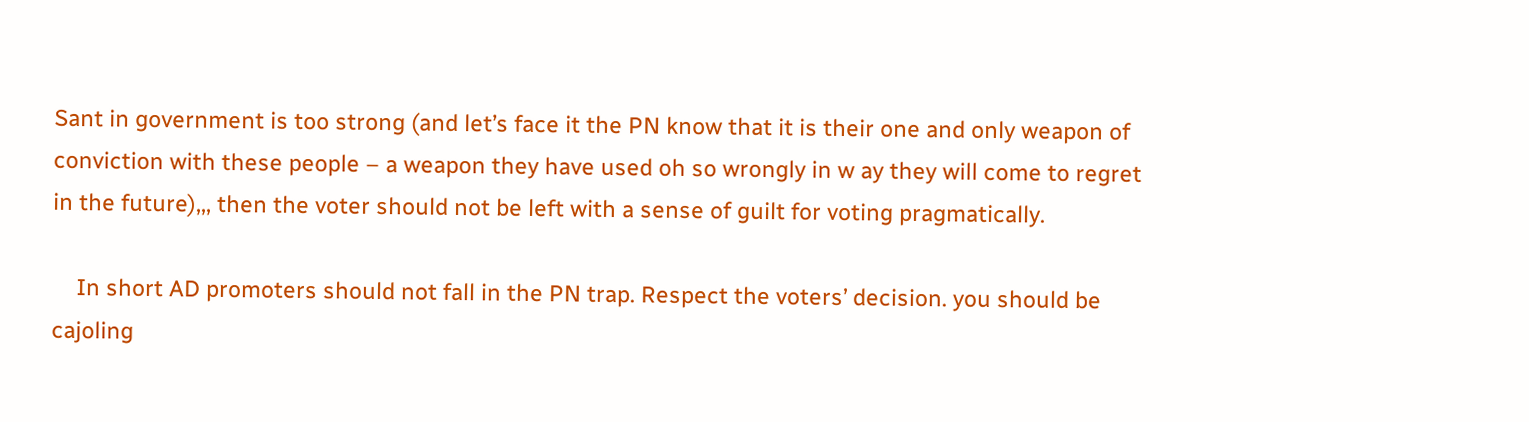Sant in government is too strong (and let’s face it the PN know that it is their one and only weapon of conviction with these people – a weapon they have used oh so wrongly in w ay they will come to regret in the future),,, then the voter should not be left with a sense of guilt for voting pragmatically.

    In short AD promoters should not fall in the PN trap. Respect the voters’ decision. you should be cajoling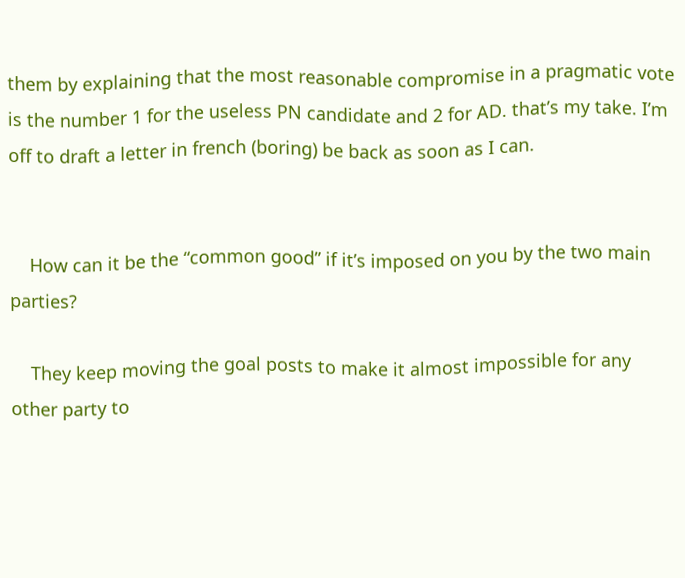them by explaining that the most reasonable compromise in a pragmatic vote is the number 1 for the useless PN candidate and 2 for AD. that’s my take. I’m off to draft a letter in french (boring) be back as soon as I can.


    How can it be the “common good” if it’s imposed on you by the two main parties?

    They keep moving the goal posts to make it almost impossible for any other party to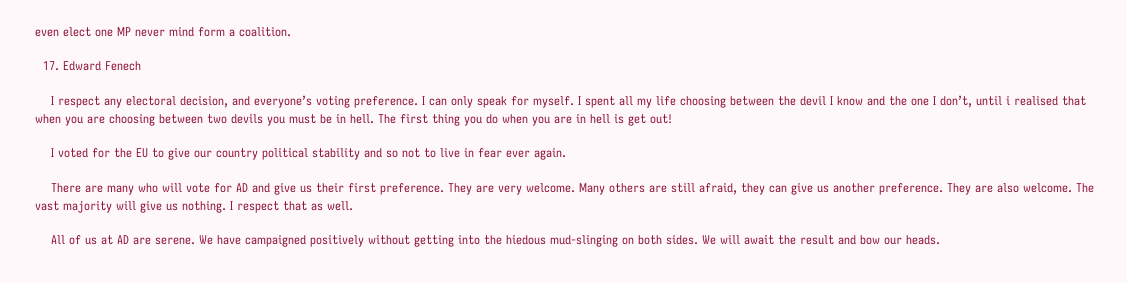even elect one MP never mind form a coalition.

  17. Edward Fenech

    I respect any electoral decision, and everyone’s voting preference. I can only speak for myself. I spent all my life choosing between the devil I know and the one I don’t, until i realised that when you are choosing between two devils you must be in hell. The first thing you do when you are in hell is get out!

    I voted for the EU to give our country political stability and so not to live in fear ever again.

    There are many who will vote for AD and give us their first preference. They are very welcome. Many others are still afraid, they can give us another preference. They are also welcome. The vast majority will give us nothing. I respect that as well.

    All of us at AD are serene. We have campaigned positively without getting into the hiedous mud-slinging on both sides. We will await the result and bow our heads.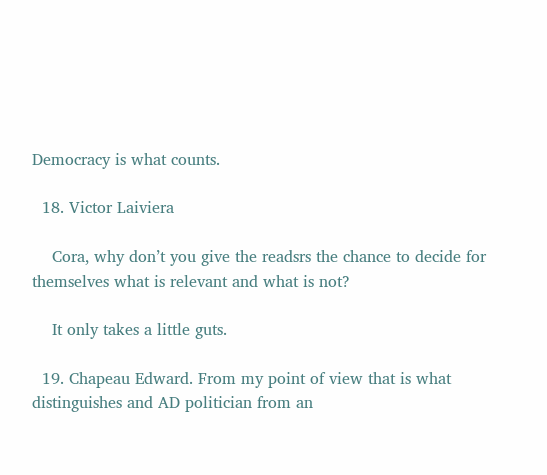Democracy is what counts.

  18. Victor Laiviera

    Cora, why don’t you give the readsrs the chance to decide for themselves what is relevant and what is not?

    It only takes a little guts.

  19. Chapeau Edward. From my point of view that is what distinguishes and AD politician from an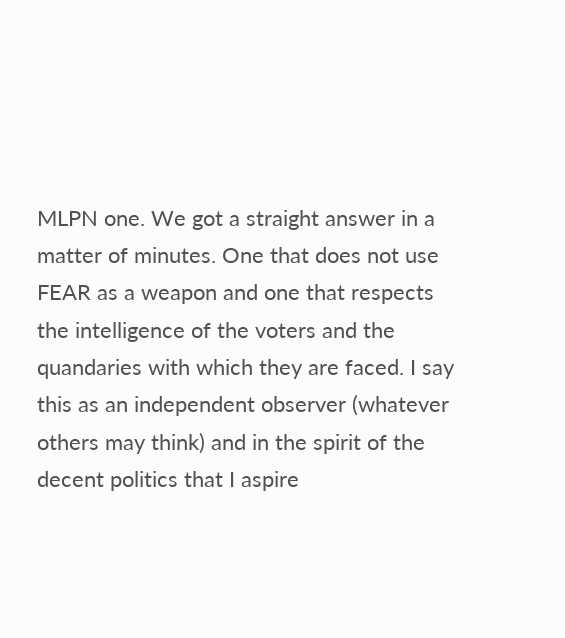MLPN one. We got a straight answer in a matter of minutes. One that does not use FEAR as a weapon and one that respects the intelligence of the voters and the quandaries with which they are faced. I say this as an independent observer (whatever others may think) and in the spirit of the decent politics that I aspire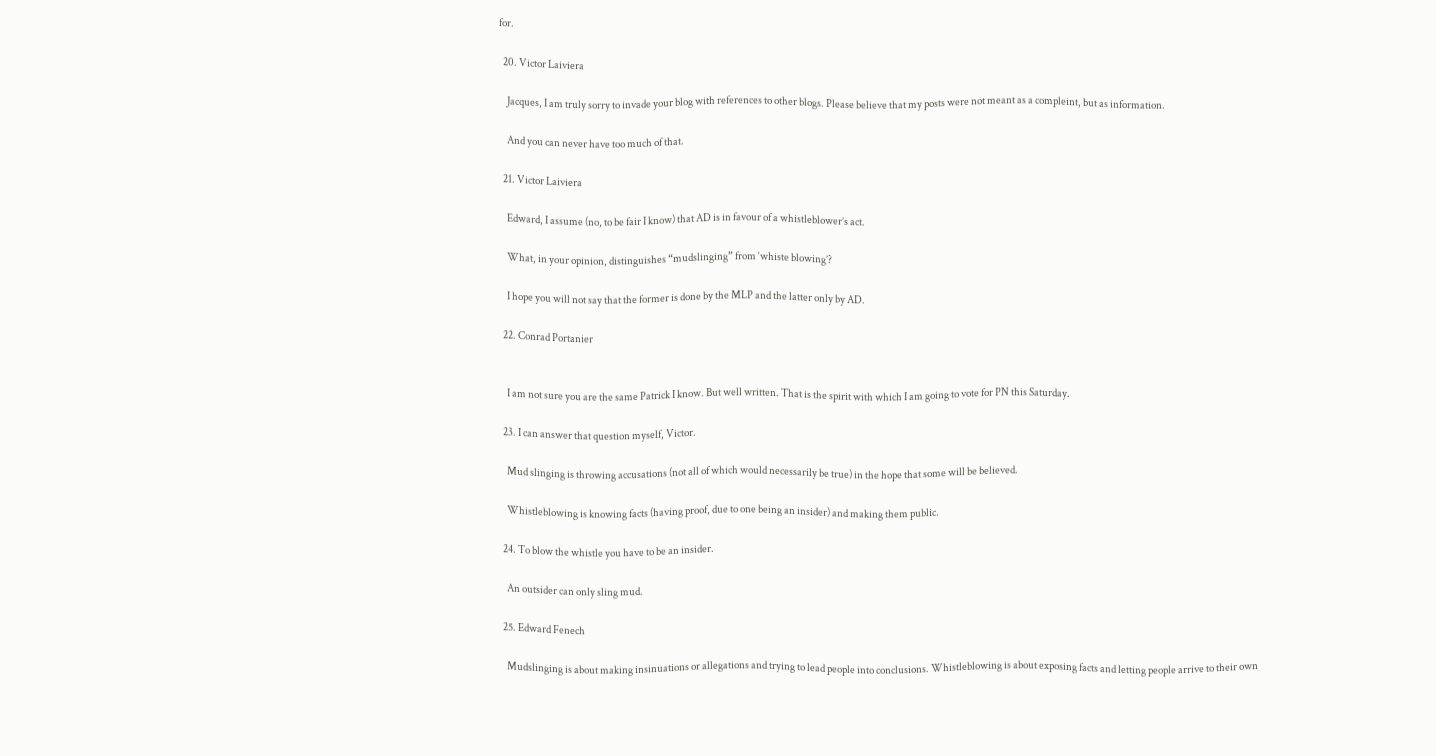for.

  20. Victor Laiviera

    Jacques, I am truly sorry to invade your blog with references to other blogs. Please believe that my posts were not meant as a compleint, but as information.

    And you can never have too much of that.

  21. Victor Laiviera

    Edward, I assume (no, to be fair I know) that AD is in favour of a whistleblower’s act.

    What, in your opinion, distinguishes “mudslinging” from ‘whiste blowing’?

    I hope you will not say that the former is done by the MLP and the latter only by AD.

  22. Conrad Portanier


    I am not sure you are the same Patrick I know. But well written. That is the spirit with which I am going to vote for PN this Saturday.

  23. I can answer that question myself, Victor.

    Mud slinging is throwing accusations (not all of which would necessarily be true) in the hope that some will be believed.

    Whistleblowing is knowing facts (having proof, due to one being an insider) and making them public.

  24. To blow the whistle you have to be an insider.

    An outsider can only sling mud.

  25. Edward Fenech

    Mudslinging is about making insinuations or allegations and trying to lead people into conclusions. Whistleblowing is about exposing facts and letting people arrive to their own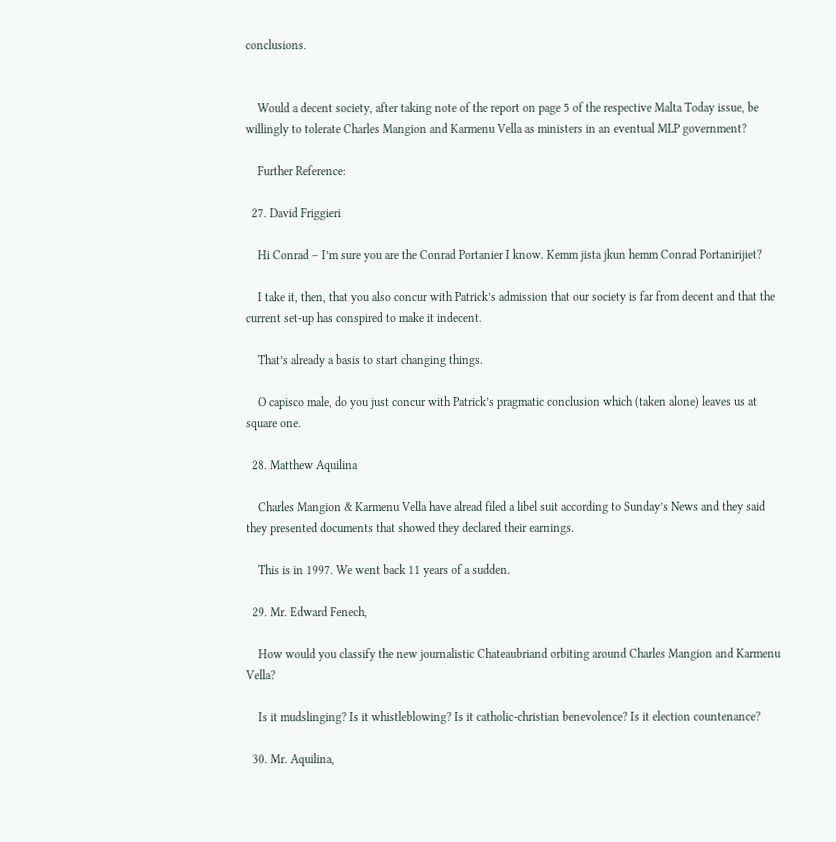conclusions.


    Would a decent society, after taking note of the report on page 5 of the respective Malta Today issue, be willingly to tolerate Charles Mangion and Karmenu Vella as ministers in an eventual MLP government?

    Further Reference:

  27. David Friggieri

    Hi Conrad – I’m sure you are the Conrad Portanier I know. Kemm jista jkun hemm Conrad Portanirijiet?

    I take it, then, that you also concur with Patrick’s admission that our society is far from decent and that the current set-up has conspired to make it indecent.

    That’s already a basis to start changing things.

    O capisco male, do you just concur with Patrick’s pragmatic conclusion which (taken alone) leaves us at square one.

  28. Matthew Aquilina

    Charles Mangion & Karmenu Vella have alread filed a libel suit according to Sunday’s News and they said they presented documents that showed they declared their earnings.

    This is in 1997. We went back 11 years of a sudden.

  29. Mr. Edward Fenech,

    How would you classify the new journalistic Chateaubriand orbiting around Charles Mangion and Karmenu Vella?

    Is it mudslinging? Is it whistleblowing? Is it catholic-christian benevolence? Is it election countenance?

  30. Mr. Aquilina,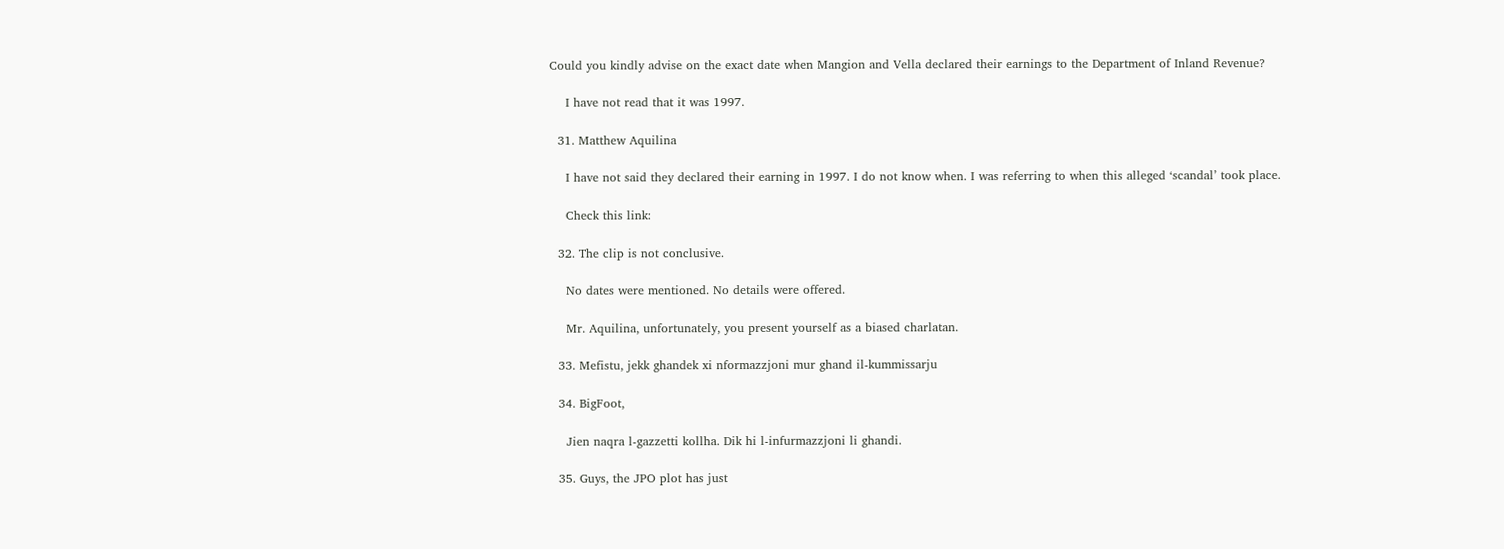Could you kindly advise on the exact date when Mangion and Vella declared their earnings to the Department of Inland Revenue?

    I have not read that it was 1997.

  31. Matthew Aquilina

    I have not said they declared their earning in 1997. I do not know when. I was referring to when this alleged ‘scandal’ took place.

    Check this link:

  32. The clip is not conclusive.

    No dates were mentioned. No details were offered.

    Mr. Aquilina, unfortunately, you present yourself as a biased charlatan.

  33. Mefistu, jekk ghandek xi nformazzjoni mur ghand il-kummissarju

  34. BigFoot,

    Jien naqra l-gazzetti kollha. Dik hi l-infurmazzjoni li ghandi.

  35. Guys, the JPO plot has just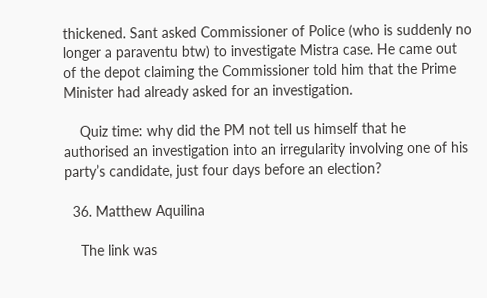thickened. Sant asked Commissioner of Police (who is suddenly no longer a paraventu btw) to investigate Mistra case. He came out of the depot claiming the Commissioner told him that the Prime Minister had already asked for an investigation.

    Quiz time: why did the PM not tell us himself that he authorised an investigation into an irregularity involving one of his party’s candidate, just four days before an election?

  36. Matthew Aquilina

    The link was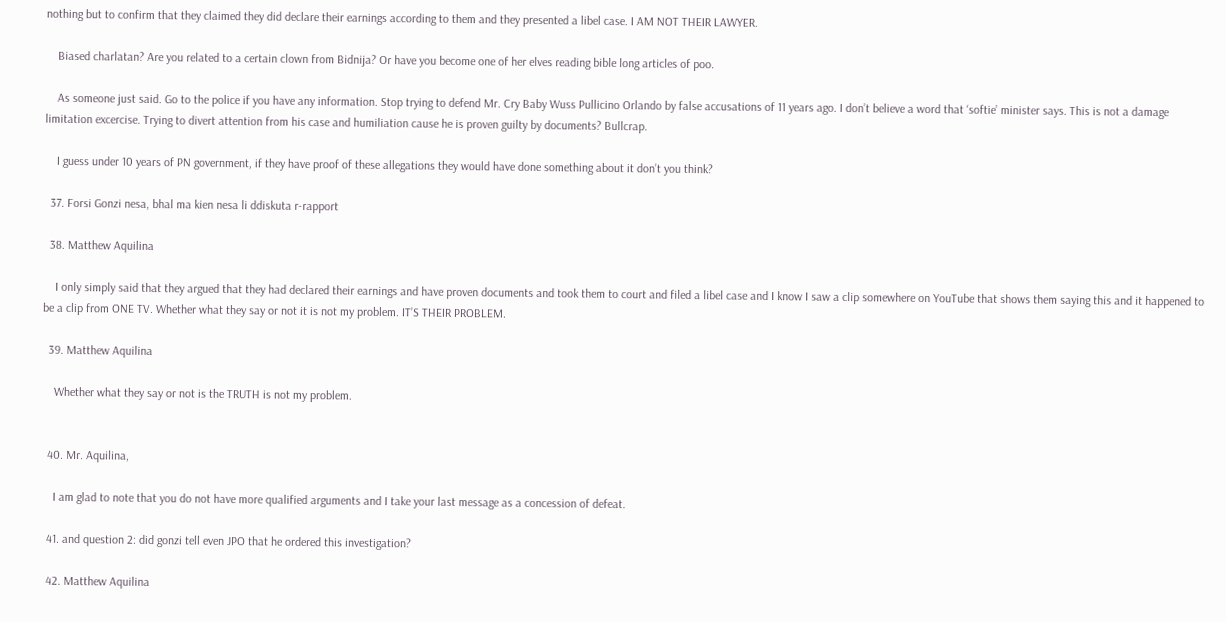nothing but to confirm that they claimed they did declare their earnings according to them and they presented a libel case. I AM NOT THEIR LAWYER.

    Biased charlatan? Are you related to a certain clown from Bidnija? Or have you become one of her elves reading bible long articles of poo.

    As someone just said. Go to the police if you have any information. Stop trying to defend Mr. Cry Baby Wuss Pullicino Orlando by false accusations of 11 years ago. I don’t believe a word that ‘softie’ minister says. This is not a damage limitation excercise. Trying to divert attention from his case and humiliation cause he is proven guilty by documents? Bullcrap.

    I guess under 10 years of PN government, if they have proof of these allegations they would have done something about it don’t you think?

  37. Forsi Gonzi nesa, bhal ma kien nesa li ddiskuta r-rapport

  38. Matthew Aquilina

    I only simply said that they argued that they had declared their earnings and have proven documents and took them to court and filed a libel case and I know I saw a clip somewhere on YouTube that shows them saying this and it happened to be a clip from ONE TV. Whether what they say or not it is not my problem. IT’S THEIR PROBLEM.

  39. Matthew Aquilina

    Whether what they say or not is the TRUTH is not my problem.


  40. Mr. Aquilina,

    I am glad to note that you do not have more qualified arguments and I take your last message as a concession of defeat.

  41. and question 2: did gonzi tell even JPO that he ordered this investigation?

  42. Matthew Aquilina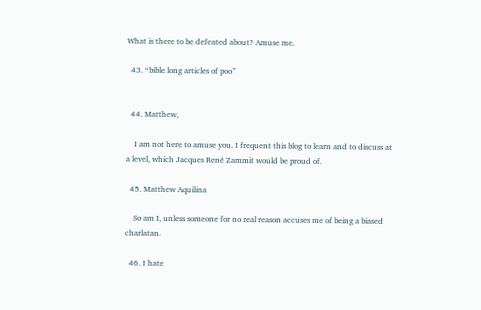What is there to be defeated about? Amuse me.

  43. “bible long articles of poo”


  44. Matthew,

    I am not here to amuse you. I frequent this blog to learn and to discuss at a level, which Jacques René Zammit would be proud of.

  45. Matthew Aquilina

    So am I, unless someone for no real reason accuses me of being a biased charlatan.

  46. I hate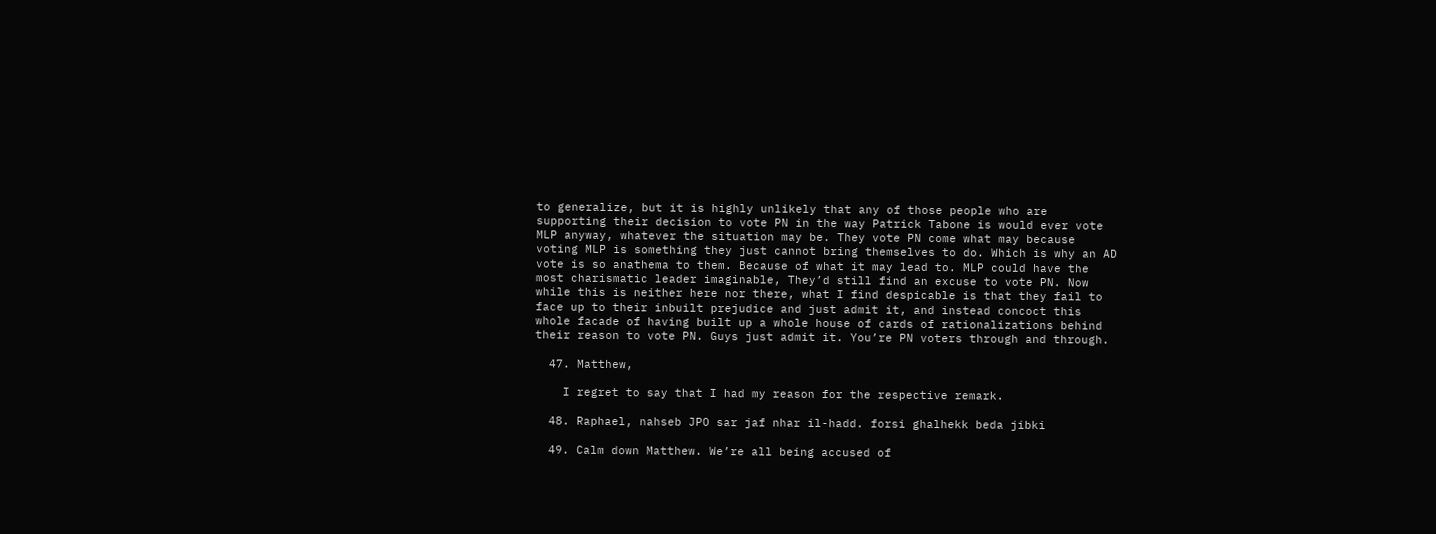to generalize, but it is highly unlikely that any of those people who are supporting their decision to vote PN in the way Patrick Tabone is would ever vote MLP anyway, whatever the situation may be. They vote PN come what may because voting MLP is something they just cannot bring themselves to do. Which is why an AD vote is so anathema to them. Because of what it may lead to. MLP could have the most charismatic leader imaginable, They’d still find an excuse to vote PN. Now while this is neither here nor there, what I find despicable is that they fail to face up to their inbuilt prejudice and just admit it, and instead concoct this whole facade of having built up a whole house of cards of rationalizations behind their reason to vote PN. Guys just admit it. You’re PN voters through and through.

  47. Matthew,

    I regret to say that I had my reason for the respective remark.

  48. Raphael, nahseb JPO sar jaf nhar il-hadd. forsi ghalhekk beda jibki

  49. Calm down Matthew. We’re all being accused of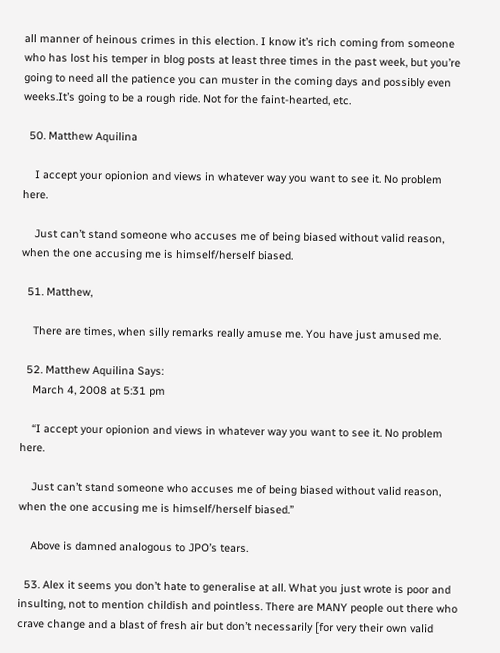all manner of heinous crimes in this election. I know it’s rich coming from someone who has lost his temper in blog posts at least three times in the past week, but you’re going to need all the patience you can muster in the coming days and possibly even weeks.It’s going to be a rough ride. Not for the faint-hearted, etc.

  50. Matthew Aquilina

    I accept your opionion and views in whatever way you want to see it. No problem here.

    Just can’t stand someone who accuses me of being biased without valid reason, when the one accusing me is himself/herself biased.

  51. Matthew,

    There are times, when silly remarks really amuse me. You have just amused me.

  52. Matthew Aquilina Says:
    March 4, 2008 at 5:31 pm

    “I accept your opionion and views in whatever way you want to see it. No problem here.

    Just can’t stand someone who accuses me of being biased without valid reason, when the one accusing me is himself/herself biased.”

    Above is damned analogous to JPO’s tears.

  53. Alex it seems you don’t hate to generalise at all. What you just wrote is poor and insulting, not to mention childish and pointless. There are MANY people out there who crave change and a blast of fresh air but don’t necessarily [for very their own valid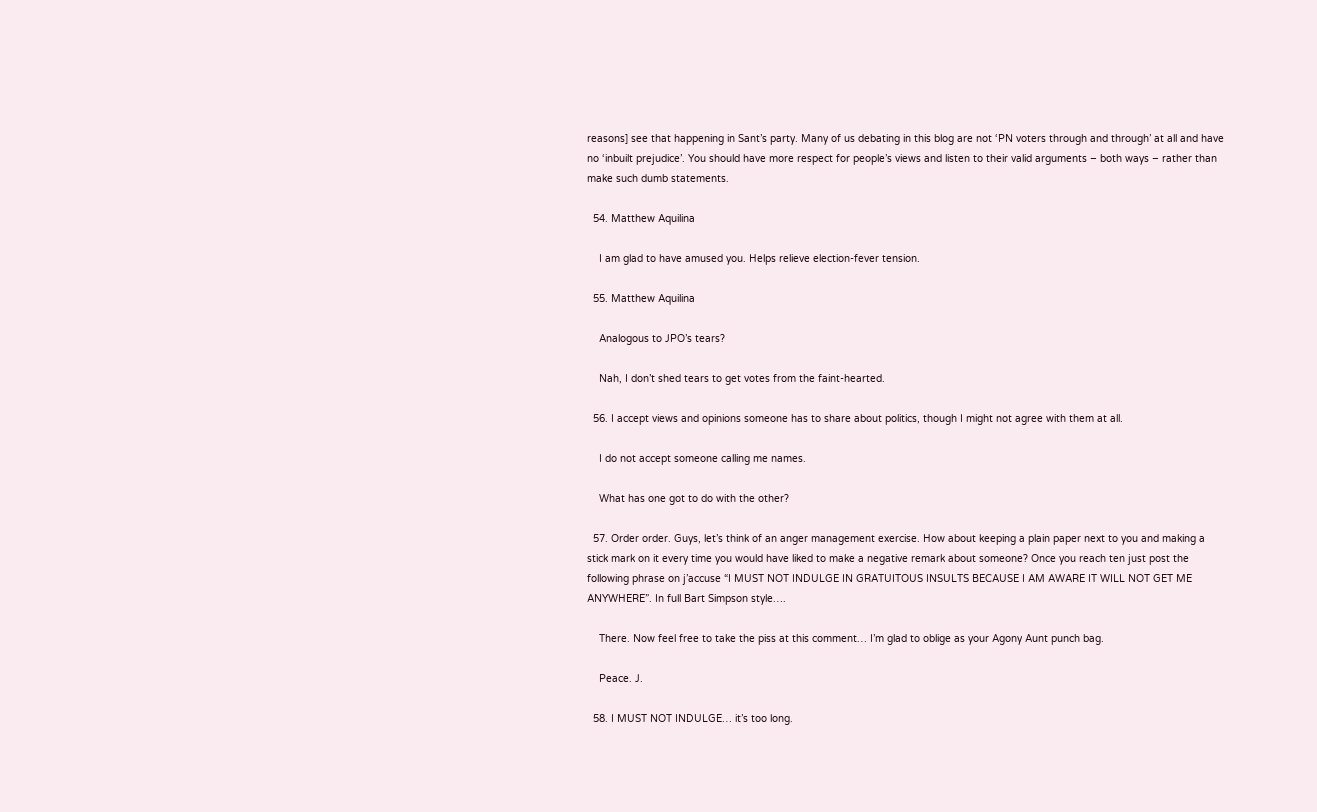reasons] see that happening in Sant’s party. Many of us debating in this blog are not ‘PN voters through and through’ at all and have no ‘inbuilt prejudice’. You should have more respect for people’s views and listen to their valid arguments – both ways – rather than make such dumb statements.

  54. Matthew Aquilina

    I am glad to have amused you. Helps relieve election-fever tension.

  55. Matthew Aquilina

    Analogous to JPO’s tears?

    Nah, I don’t shed tears to get votes from the faint-hearted.

  56. I accept views and opinions someone has to share about politics, though I might not agree with them at all.

    I do not accept someone calling me names.

    What has one got to do with the other?

  57. Order order. Guys, let’s think of an anger management exercise. How about keeping a plain paper next to you and making a stick mark on it every time you would have liked to make a negative remark about someone? Once you reach ten just post the following phrase on j’accuse “I MUST NOT INDULGE IN GRATUITOUS INSULTS BECAUSE I AM AWARE IT WILL NOT GET ME ANYWHERE”. In full Bart Simpson style….

    There. Now feel free to take the piss at this comment… I’m glad to oblige as your Agony Aunt punch bag.

    Peace. J.

  58. I MUST NOT INDULGE… it’s too long.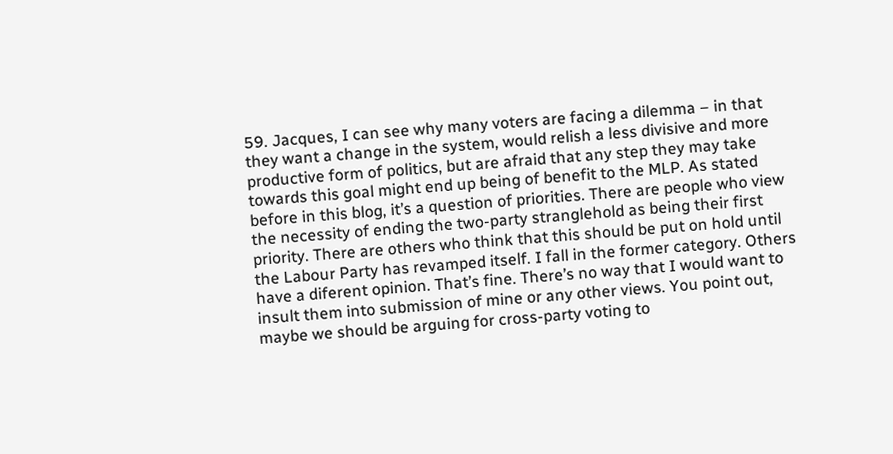59. Jacques, I can see why many voters are facing a dilemma – in that they want a change in the system, would relish a less divisive and more productive form of politics, but are afraid that any step they may take towards this goal might end up being of benefit to the MLP. As stated before in this blog, it’s a question of priorities. There are people who view the necessity of ending the two-party stranglehold as being their first priority. There are others who think that this should be put on hold until the Labour Party has revamped itself. I fall in the former category. Others have a diferent opinion. That’s fine. There’s no way that I would want to insult them into submission of mine or any other views. You point out, maybe we should be arguing for cross-party voting to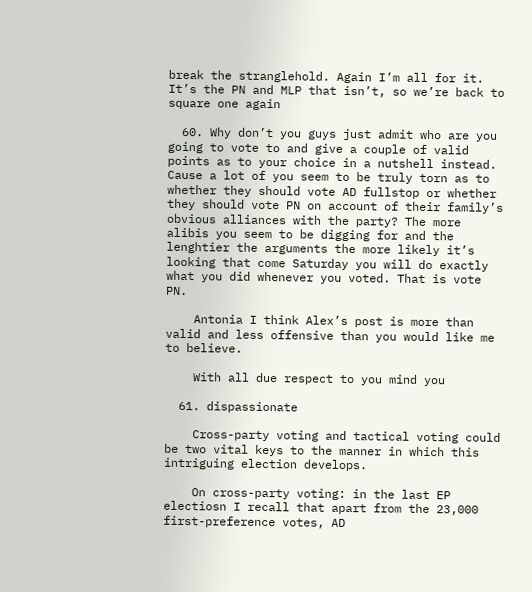break the stranglehold. Again I’m all for it. It’s the PN and MLP that isn’t, so we’re back to square one again

  60. Why don’t you guys just admit who are you going to vote to and give a couple of valid points as to your choice in a nutshell instead. Cause a lot of you seem to be truly torn as to whether they should vote AD fullstop or whether they should vote PN on account of their family’s obvious alliances with the party? The more alibis you seem to be digging for and the lenghtier the arguments the more likely it’s looking that come Saturday you will do exactly what you did whenever you voted. That is vote PN.

    Antonia I think Alex’s post is more than valid and less offensive than you would like me to believe.

    With all due respect to you mind you

  61. dispassionate

    Cross-party voting and tactical voting could be two vital keys to the manner in which this intriguing election develops.

    On cross-party voting: in the last EP electiosn I recall that apart from the 23,000 first-preference votes, AD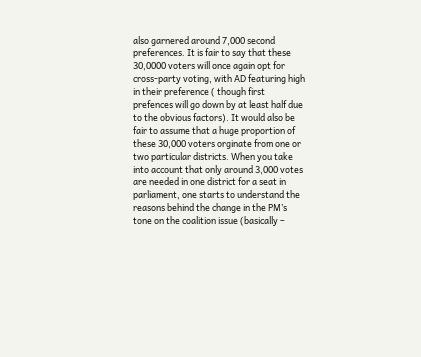also garnered around 7,000 second preferences. It is fair to say that these 30,0000 voters will once again opt for cross-party voting, with AD featuring high in their preference ( though first prefences will go down by at least half due to the obvious factors). It would also be fair to assume that a huge proportion of these 30,000 voters orginate from one or two particular districts. When you take into account that only around 3,000 votes are needed in one district for a seat in parliament, one starts to understand the reasons behind the change in the PM’s tone on the coalition issue (basically –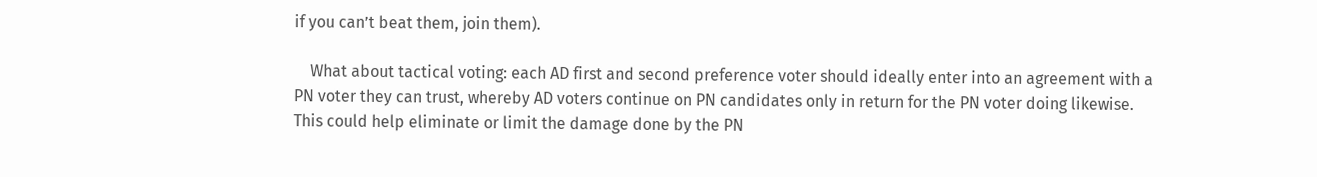if you can’t beat them, join them).

    What about tactical voting: each AD first and second preference voter should ideally enter into an agreement with a PN voter they can trust, whereby AD voters continue on PN candidates only in return for the PN voter doing likewise. This could help eliminate or limit the damage done by the PN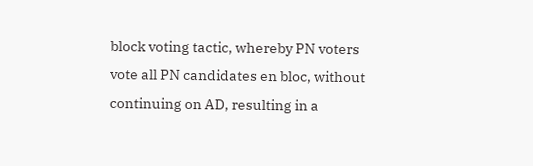block voting tactic, whereby PN voters vote all PN candidates en bloc, without continuing on AD, resulting in a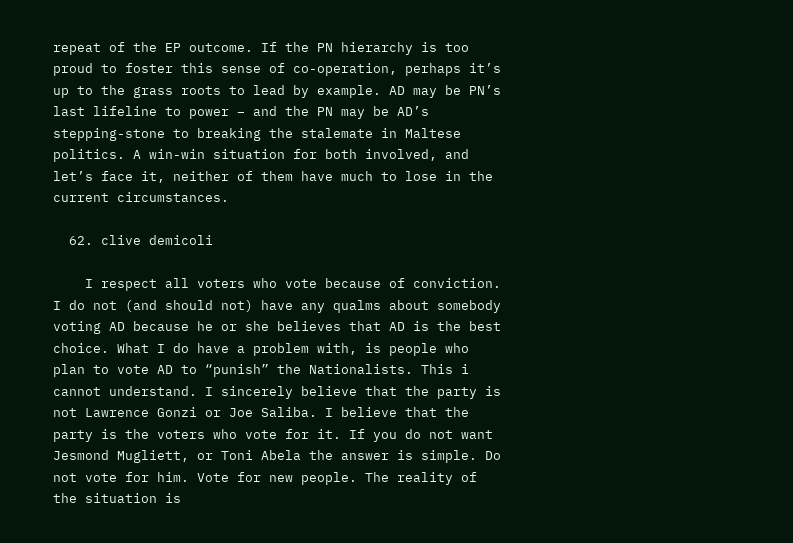repeat of the EP outcome. If the PN hierarchy is too proud to foster this sense of co-operation, perhaps it’s up to the grass roots to lead by example. AD may be PN’s last lifeline to power – and the PN may be AD’s stepping-stone to breaking the stalemate in Maltese politics. A win-win situation for both involved, and let’s face it, neither of them have much to lose in the current circumstances.

  62. clive demicoli

    I respect all voters who vote because of conviction. I do not (and should not) have any qualms about somebody voting AD because he or she believes that AD is the best choice. What I do have a problem with, is people who plan to vote AD to “punish” the Nationalists. This i cannot understand. I sincerely believe that the party is not Lawrence Gonzi or Joe Saliba. I believe that the party is the voters who vote for it. If you do not want Jesmond Mugliett, or Toni Abela the answer is simple. Do not vote for him. Vote for new people. The reality of the situation is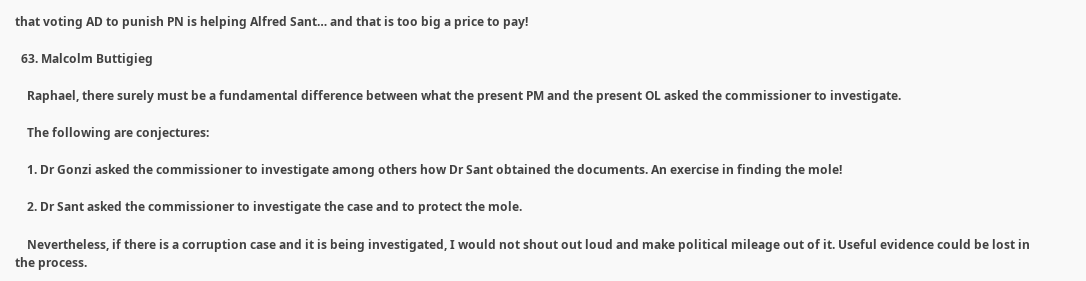that voting AD to punish PN is helping Alfred Sant… and that is too big a price to pay!

  63. Malcolm Buttigieg

    Raphael, there surely must be a fundamental difference between what the present PM and the present OL asked the commissioner to investigate.

    The following are conjectures:

    1. Dr Gonzi asked the commissioner to investigate among others how Dr Sant obtained the documents. An exercise in finding the mole!

    2. Dr Sant asked the commissioner to investigate the case and to protect the mole.

    Nevertheless, if there is a corruption case and it is being investigated, I would not shout out loud and make political mileage out of it. Useful evidence could be lost in the process.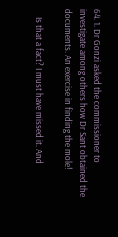64. 1. Dr Gonzi asked the commissioner to investigate among others how Dr Sant obtained the documents. An exercise in finding the mole!

    Is that a fact? I must have missed it. And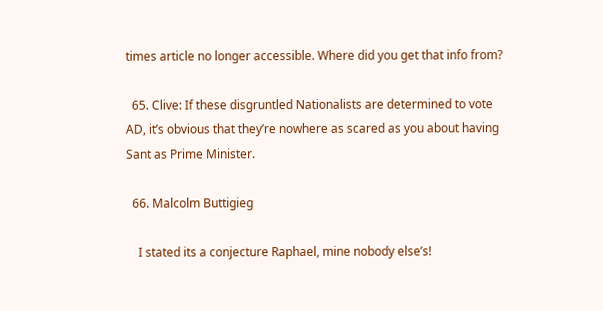times article no longer accessible. Where did you get that info from?

  65. Clive: If these disgruntled Nationalists are determined to vote AD, it’s obvious that they’re nowhere as scared as you about having Sant as Prime Minister.

  66. Malcolm Buttigieg

    I stated its a conjecture Raphael, mine nobody else’s!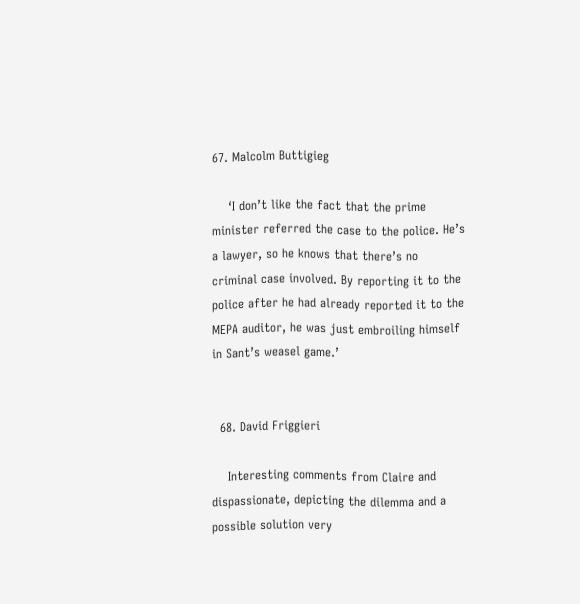67. Malcolm Buttigieg

    ‘I don’t like the fact that the prime minister referred the case to the police. He’s a lawyer, so he knows that there’s no criminal case involved. By reporting it to the police after he had already reported it to the MEPA auditor, he was just embroiling himself in Sant’s weasel game.’


  68. David Friggieri

    Interesting comments from Claire and dispassionate, depicting the dilemma and a possible solution very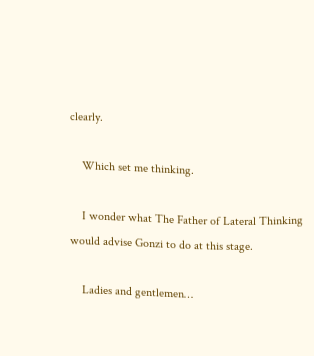clearly.

    Which set me thinking.

    I wonder what The Father of Lateral Thinking would advise Gonzi to do at this stage.

    Ladies and gentlemen…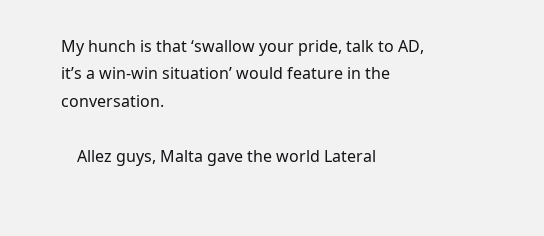My hunch is that ‘swallow your pride, talk to AD, it’s a win-win situation’ would feature in the conversation.

    Allez guys, Malta gave the world Lateral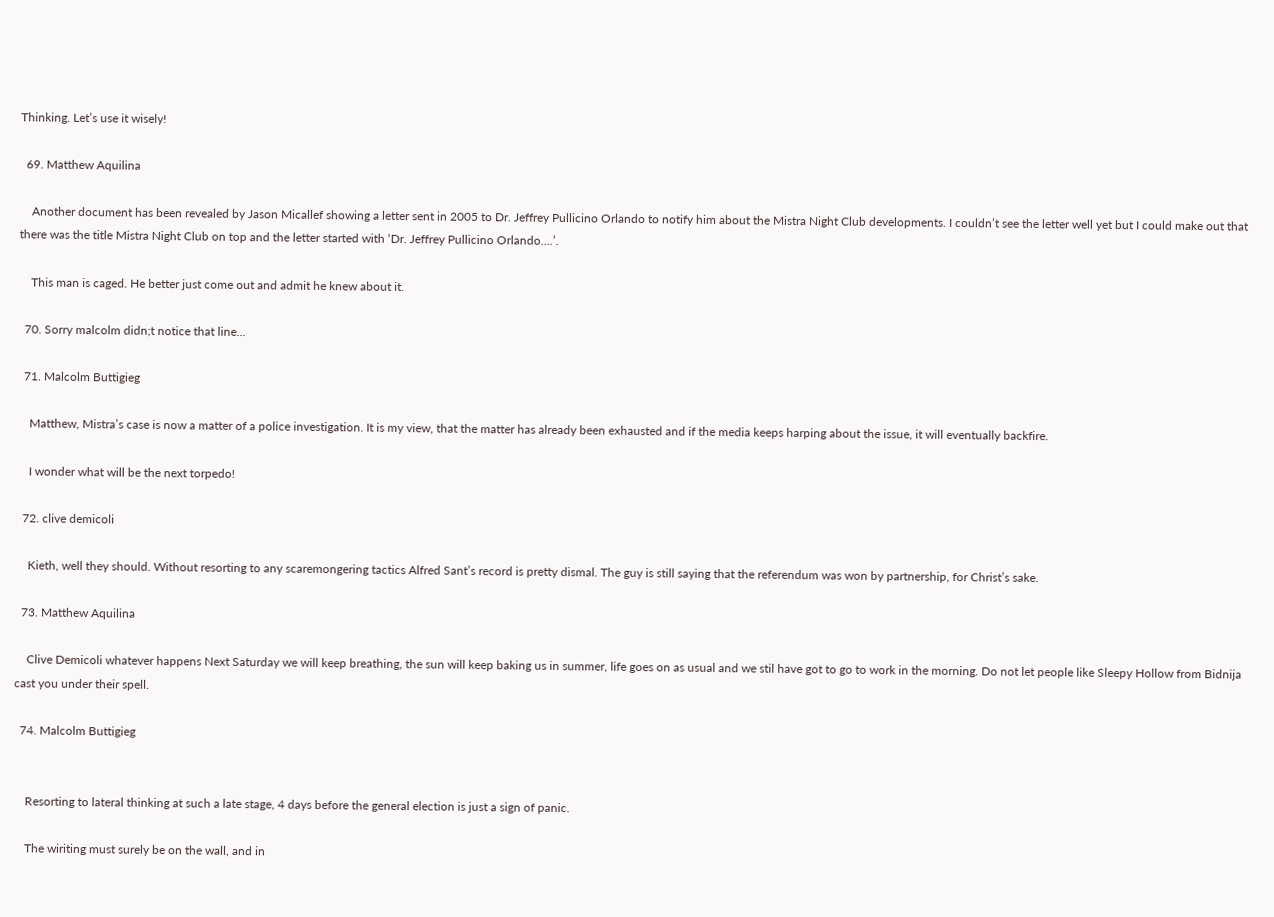Thinking. Let’s use it wisely!

  69. Matthew Aquilina

    Another document has been revealed by Jason Micallef showing a letter sent in 2005 to Dr. Jeffrey Pullicino Orlando to notify him about the Mistra Night Club developments. I couldn’t see the letter well yet but I could make out that there was the title Mistra Night Club on top and the letter started with ‘Dr. Jeffrey Pullicino Orlando….’.

    This man is caged. He better just come out and admit he knew about it.

  70. Sorry malcolm didn;t notice that line…

  71. Malcolm Buttigieg

    Matthew, Mistra’s case is now a matter of a police investigation. It is my view, that the matter has already been exhausted and if the media keeps harping about the issue, it will eventually backfire.

    I wonder what will be the next torpedo!

  72. clive demicoli

    Kieth, well they should. Without resorting to any scaremongering tactics Alfred Sant’s record is pretty dismal. The guy is still saying that the referendum was won by partnership, for Christ’s sake.

  73. Matthew Aquilina

    Clive Demicoli whatever happens Next Saturday we will keep breathing, the sun will keep baking us in summer, life goes on as usual and we stil have got to go to work in the morning. Do not let people like Sleepy Hollow from Bidnija cast you under their spell.

  74. Malcolm Buttigieg


    Resorting to lateral thinking at such a late stage, 4 days before the general election is just a sign of panic.

    The wiriting must surely be on the wall, and in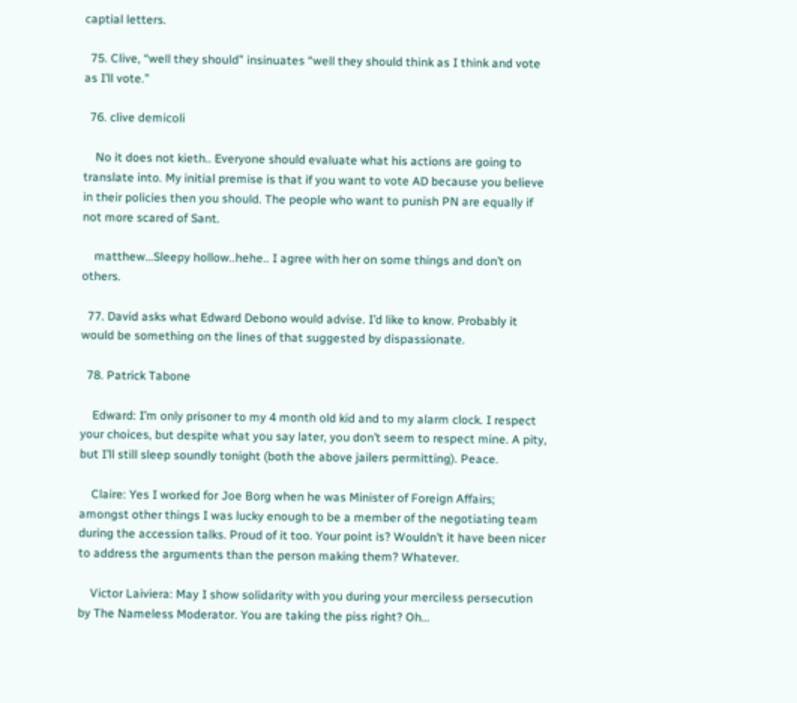captial letters.

  75. Clive, “well they should” insinuates “well they should think as I think and vote as I’ll vote.”

  76. clive demicoli

    No it does not kieth.. Everyone should evaluate what his actions are going to translate into. My initial premise is that if you want to vote AD because you believe in their policies then you should. The people who want to punish PN are equally if not more scared of Sant.

    matthew…Sleepy hollow..hehe.. I agree with her on some things and don’t on others.

  77. David asks what Edward Debono would advise. I’d like to know. Probably it would be something on the lines of that suggested by dispassionate.

  78. Patrick Tabone

    Edward: I’m only prisoner to my 4 month old kid and to my alarm clock. I respect your choices, but despite what you say later, you don’t seem to respect mine. A pity, but I’ll still sleep soundly tonight (both the above jailers permitting). Peace.

    Claire: Yes I worked for Joe Borg when he was Minister of Foreign Affairs; amongst other things I was lucky enough to be a member of the negotiating team during the accession talks. Proud of it too. Your point is? Wouldn’t it have been nicer to address the arguments than the person making them? Whatever.

    Victor Laiviera: May I show solidarity with you during your merciless persecution by The Nameless Moderator. You are taking the piss right? Oh…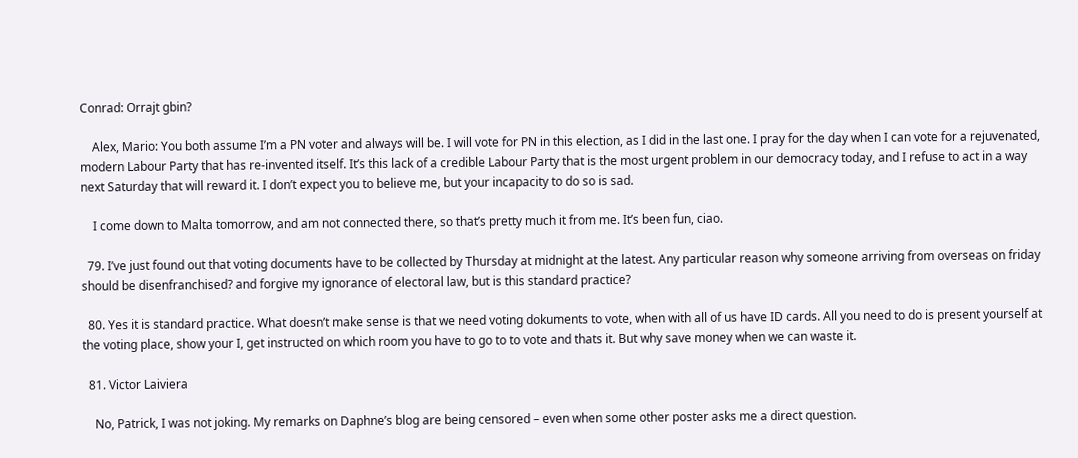Conrad: Orrajt gbin?

    Alex, Mario: You both assume I’m a PN voter and always will be. I will vote for PN in this election, as I did in the last one. I pray for the day when I can vote for a rejuvenated, modern Labour Party that has re-invented itself. It’s this lack of a credible Labour Party that is the most urgent problem in our democracy today, and I refuse to act in a way next Saturday that will reward it. I don’t expect you to believe me, but your incapacity to do so is sad.

    I come down to Malta tomorrow, and am not connected there, so that’s pretty much it from me. It’s been fun, ciao.

  79. I’ve just found out that voting documents have to be collected by Thursday at midnight at the latest. Any particular reason why someone arriving from overseas on friday should be disenfranchised? and forgive my ignorance of electoral law, but is this standard practice?

  80. Yes it is standard practice. What doesn’t make sense is that we need voting dokuments to vote, when with all of us have ID cards. All you need to do is present yourself at the voting place, show your I, get instructed on which room you have to go to to vote and thats it. But why save money when we can waste it.

  81. Victor Laiviera

    No, Patrick, I was not joking. My remarks on Daphne’s blog are being censored – even when some other poster asks me a direct question.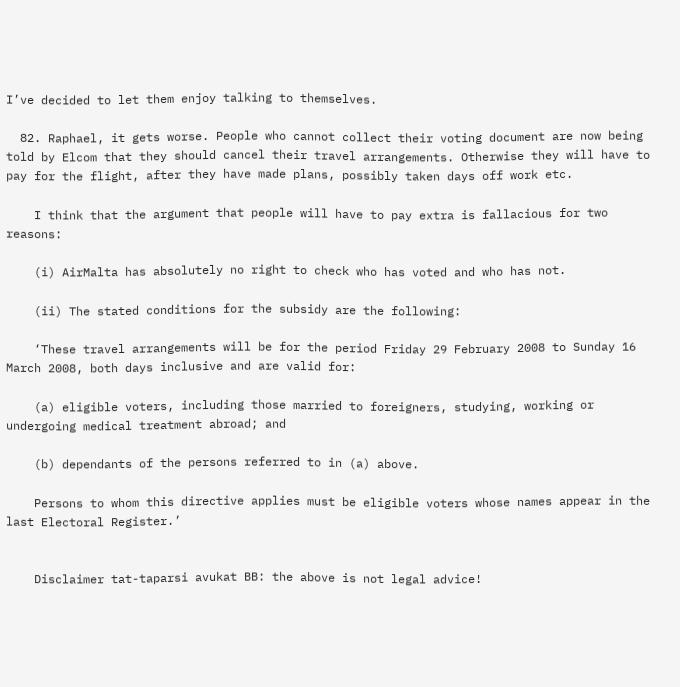I’ve decided to let them enjoy talking to themselves.

  82. Raphael, it gets worse. People who cannot collect their voting document are now being told by Elcom that they should cancel their travel arrangements. Otherwise they will have to pay for the flight, after they have made plans, possibly taken days off work etc.

    I think that the argument that people will have to pay extra is fallacious for two reasons:

    (i) AirMalta has absolutely no right to check who has voted and who has not.

    (ii) The stated conditions for the subsidy are the following:

    ‘These travel arrangements will be for the period Friday 29 February 2008 to Sunday 16 March 2008, both days inclusive and are valid for:

    (a) eligible voters, including those married to foreigners, studying, working or undergoing medical treatment abroad; and

    (b) dependants of the persons referred to in (a) above.

    Persons to whom this directive applies must be eligible voters whose names appear in the last Electoral Register.’


    Disclaimer tat-taparsi avukat BB: the above is not legal advice!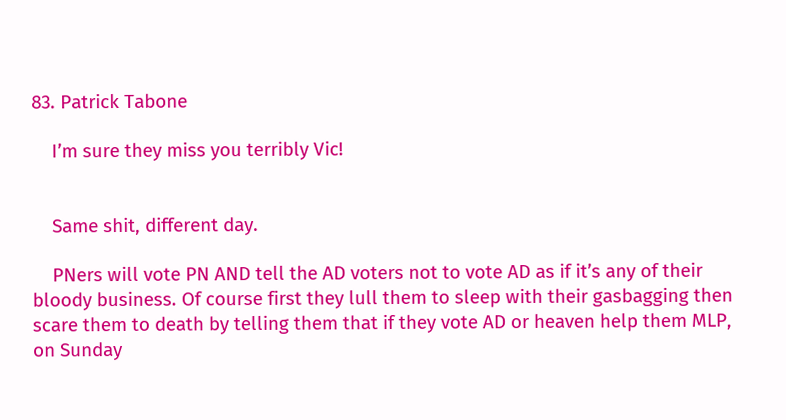83. Patrick Tabone

    I’m sure they miss you terribly Vic!


    Same shit, different day.

    PNers will vote PN AND tell the AD voters not to vote AD as if it’s any of their bloody business. Of course first they lull them to sleep with their gasbagging then scare them to death by telling them that if they vote AD or heaven help them MLP, on Sunday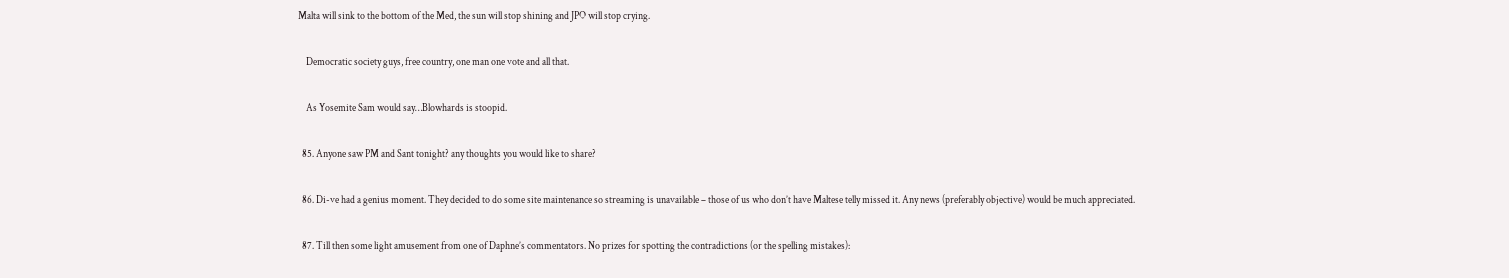Malta will sink to the bottom of the Med, the sun will stop shining and JPO will stop crying.

    Democratic society guys, free country, one man one vote and all that.

    As Yosemite Sam would say…Blowhards is stoopid.

  85. Anyone saw PM and Sant tonight? any thoughts you would like to share?

  86. Di-ve had a genius moment. They decided to do some site maintenance so streaming is unavailable – those of us who don’t have Maltese telly missed it. Any news (preferably objective) would be much appreciated.

  87. Till then some light amusement from one of Daphne’s commentators. No prizes for spotting the contradictions (or the spelling mistakes):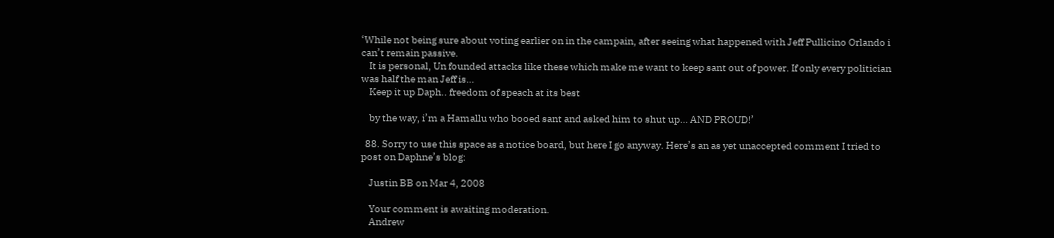‘While not being sure about voting earlier on in the campain, after seeing what happened with Jeff Pullicino Orlando i can’t remain passive.
    It is personal, Un founded attacks like these which make me want to keep sant out of power. If only every politician was half the man Jeff is…
    Keep it up Daph.. freedom of speach at its best

    by the way, i’m a Hamallu who booed sant and asked him to shut up… AND PROUD!’

  88. Sorry to use this space as a notice board, but here I go anyway. Here’s an as yet unaccepted comment I tried to post on Daphne’s blog:

    Justin BB on Mar 4, 2008

    Your comment is awaiting moderation.
    Andrew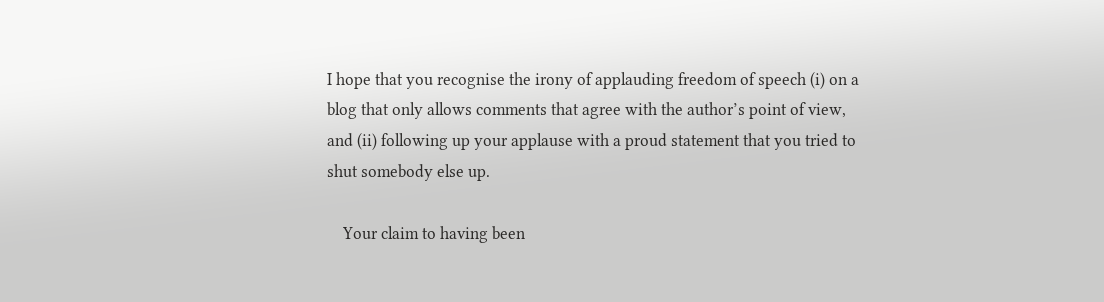I hope that you recognise the irony of applauding freedom of speech (i) on a blog that only allows comments that agree with the author’s point of view, and (ii) following up your applause with a proud statement that you tried to shut somebody else up.

    Your claim to having been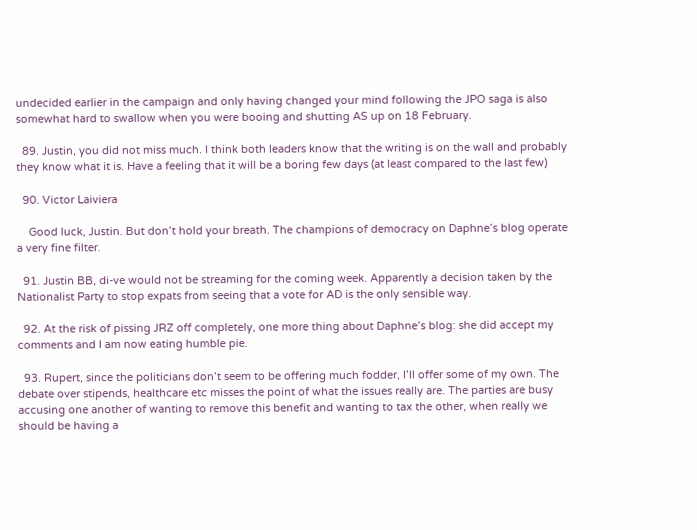undecided earlier in the campaign and only having changed your mind following the JPO saga is also somewhat hard to swallow when you were booing and shutting AS up on 18 February.

  89. Justin, you did not miss much. I think both leaders know that the writing is on the wall and probably they know what it is. Have a feeling that it will be a boring few days (at least compared to the last few)

  90. Victor Laiviera

    Good luck, Justin. But don’t hold your breath. The champions of democracy on Daphne’s blog operate a very fine filter.

  91. Justin BB, di-ve would not be streaming for the coming week. Apparently a decision taken by the Nationalist Party to stop expats from seeing that a vote for AD is the only sensible way.

  92. At the risk of pissing JRZ off completely, one more thing about Daphne’s blog: she did accept my comments and I am now eating humble pie.

  93. Rupert, since the politicians don’t seem to be offering much fodder, I’ll offer some of my own. The debate over stipends, healthcare etc misses the point of what the issues really are. The parties are busy accusing one another of wanting to remove this benefit and wanting to tax the other, when really we should be having a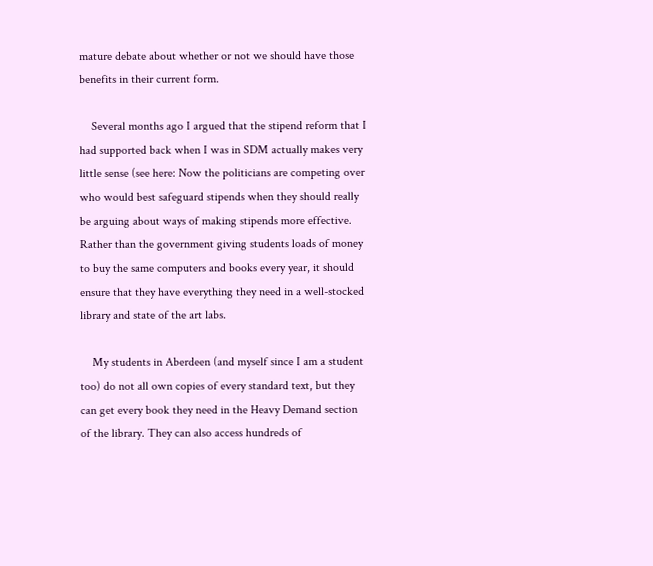mature debate about whether or not we should have those benefits in their current form.

    Several months ago I argued that the stipend reform that I had supported back when I was in SDM actually makes very little sense (see here: Now the politicians are competing over who would best safeguard stipends when they should really be arguing about ways of making stipends more effective. Rather than the government giving students loads of money to buy the same computers and books every year, it should ensure that they have everything they need in a well-stocked library and state of the art labs.

    My students in Aberdeen (and myself since I am a student too) do not all own copies of every standard text, but they can get every book they need in the Heavy Demand section of the library. They can also access hundreds of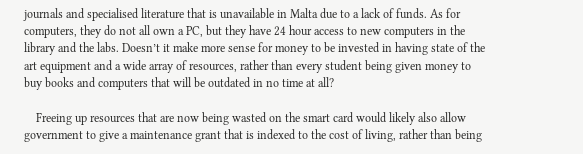journals and specialised literature that is unavailable in Malta due to a lack of funds. As for computers, they do not all own a PC, but they have 24 hour access to new computers in the library and the labs. Doesn’t it make more sense for money to be invested in having state of the art equipment and a wide array of resources, rather than every student being given money to buy books and computers that will be outdated in no time at all?

    Freeing up resources that are now being wasted on the smart card would likely also allow government to give a maintenance grant that is indexed to the cost of living, rather than being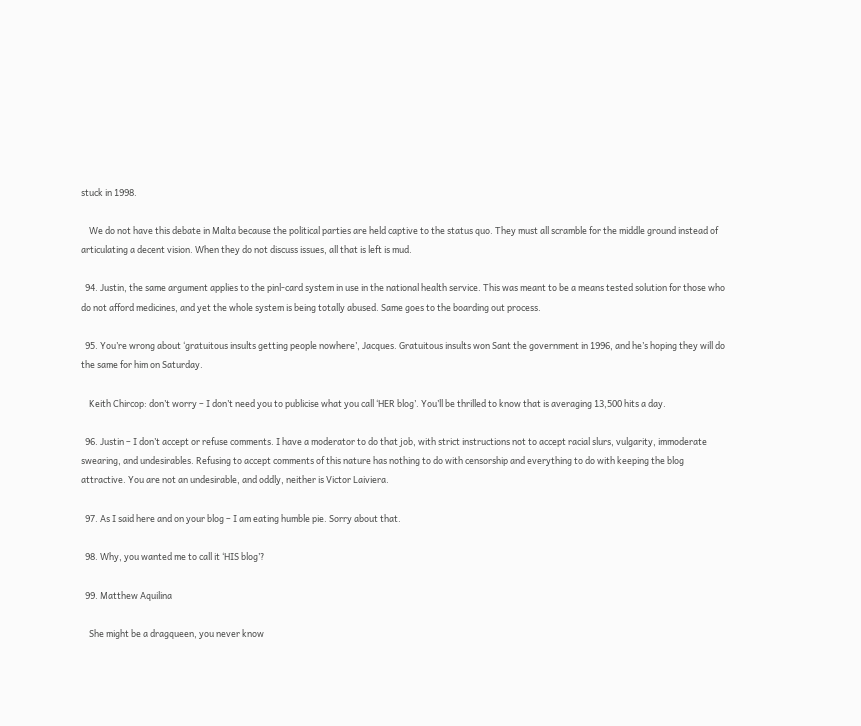stuck in 1998.

    We do not have this debate in Malta because the political parties are held captive to the status quo. They must all scramble for the middle ground instead of articulating a decent vision. When they do not discuss issues, all that is left is mud.

  94. Justin, the same argument applies to the pinl-card system in use in the national health service. This was meant to be a means tested solution for those who do not afford medicines, and yet the whole system is being totally abused. Same goes to the boarding out process.

  95. You’re wrong about ‘gratuitous insults getting people nowhere’, Jacques. Gratuitous insults won Sant the government in 1996, and he’s hoping they will do the same for him on Saturday.

    Keith Chircop: don’t worry – I don’t need you to publicise what you call ‘HER blog’. You’ll be thrilled to know that is averaging 13,500 hits a day.

  96. Justin – I don’t accept or refuse comments. I have a moderator to do that job, with strict instructions not to accept racial slurs, vulgarity, immoderate swearing, and undesirables. Refusing to accept comments of this nature has nothing to do with censorship and everything to do with keeping the blog attractive. You are not an undesirable, and oddly, neither is Victor Laiviera.

  97. As I said here and on your blog – I am eating humble pie. Sorry about that.

  98. Why, you wanted me to call it ‘HIS blog’?

  99. Matthew Aquilina

    She might be a dragqueen, you never know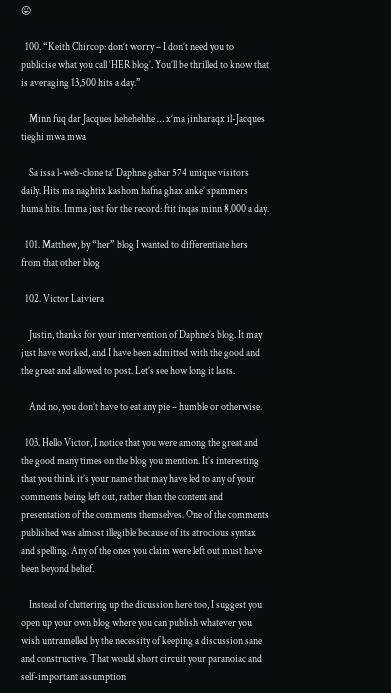😛

  100. “Keith Chircop: don’t worry – I don’t need you to publicise what you call ‘HER blog’. You’ll be thrilled to know that is averaging 13,500 hits a day.”

    Minn fuq dar Jacques hehehehhe … x’ma jinharaqx il-Jacques tieghi mwa mwa

    Sa issa l-web-clone ta’ Daphne gabar 574 unique visitors daily. Hits ma naghtix kashom hafna ghax anke’ spammers huma hits. Imma just for the record: ftit inqas minn 8,000 a day.

  101. Matthew, by “her” blog I wanted to differentiate hers from that other blog

  102. Victor Laiviera

    Justin, thanks for your intervention of Daphne’s blog. It may just have worked, and I have been admitted with the good and the great and allowed to post. Let’s see how long it lasts.

    And no, you don’t have to eat any pie – humble or otherwise.

  103. Hello Victor, I notice that you were among the great and the good many times on the blog you mention. It’s interesting that you think it’s your name that may have led to any of your comments being left out, rather than the content and presentation of the comments themselves. One of the comments published was almost illegible because of its atrocious syntax and spelling. Any of the ones you claim were left out must have been beyond belief.

    Instead of cluttering up the dicussion here too, I suggest you open up your own blog where you can publish whatever you wish untramelled by the necessity of keeping a discussion sane and constructive. That would short circuit your paranoiac and self-important assumption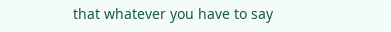that whatever you have to say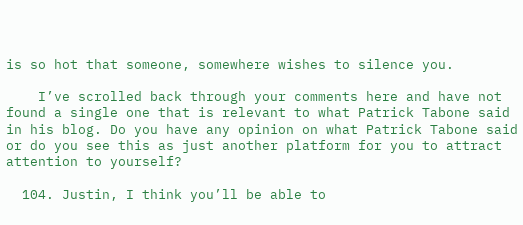is so hot that someone, somewhere wishes to silence you.

    I’ve scrolled back through your comments here and have not found a single one that is relevant to what Patrick Tabone said in his blog. Do you have any opinion on what Patrick Tabone said or do you see this as just another platform for you to attract attention to yourself?

  104. Justin, I think you’ll be able to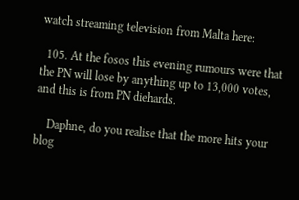watch streaming television from Malta here:

  105. At the fosos this evening rumours were that the PN will lose by anything up to 13,000 votes, and this is from PN diehards.

    Daphne, do you realise that the more hits your blog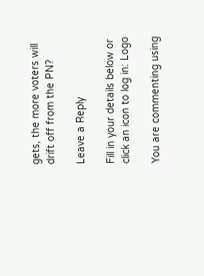gets, the more voters will drift off from the PN?

Leave a Reply

Fill in your details below or click an icon to log in: Logo

You are commenting using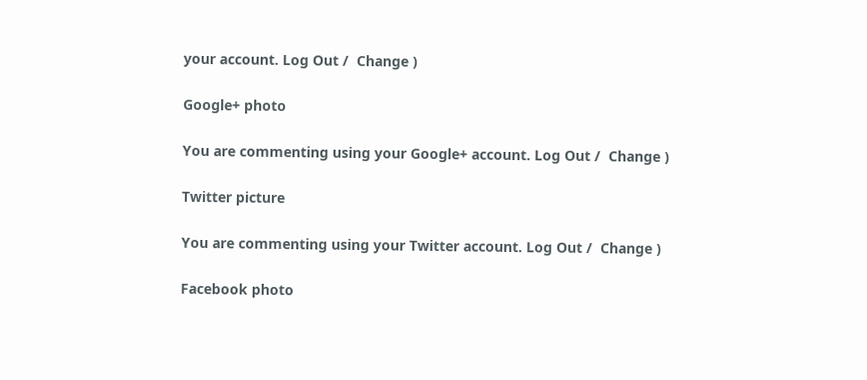your account. Log Out /  Change )

Google+ photo

You are commenting using your Google+ account. Log Out /  Change )

Twitter picture

You are commenting using your Twitter account. Log Out /  Change )

Facebook photo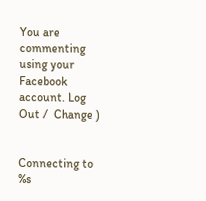You are commenting using your Facebook account. Log Out /  Change )


Connecting to %s